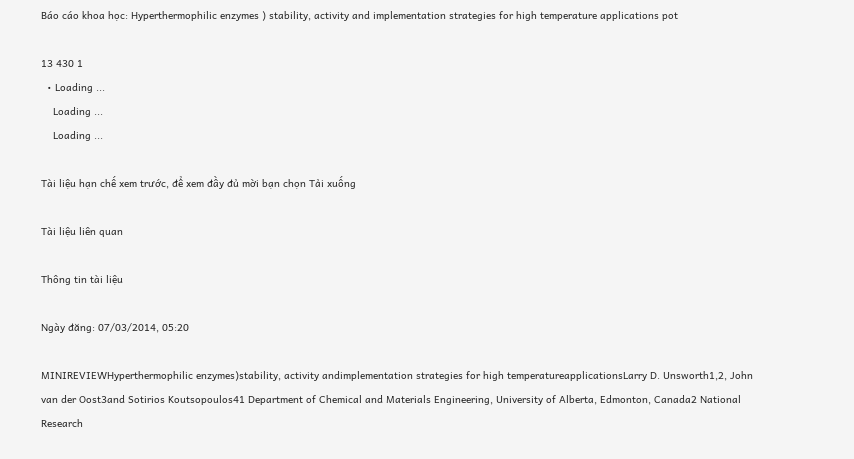Báo cáo khoa học: Hyperthermophilic enzymes ) stability, activity and implementation strategies for high temperature applications pot

13 430 1
  • Loading ...
    Loading ...
    Loading ...

Tài liệu hạn chế xem trước, để xem đầy đủ mời bạn chọn Tải xuống

Tài liệu liên quan

Thông tin tài liệu

Ngày đăng: 07/03/2014, 05:20

MINIREVIEWHyperthermophilic enzymes)stability, activity andimplementation strategies for high temperatureapplicationsLarry D. Unsworth1,2, John van der Oost3and Sotirios Koutsopoulos41 Department of Chemical and Materials Engineering, University of Alberta, Edmonton, Canada2 National Research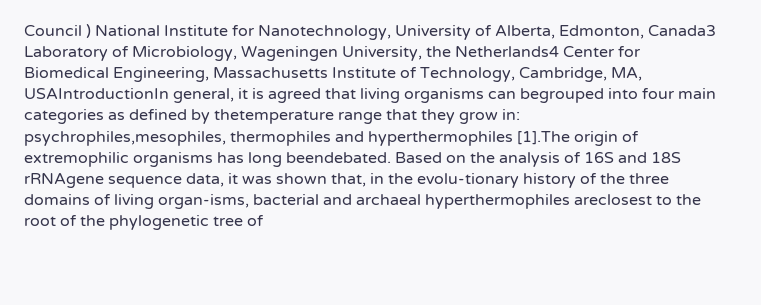Council ) National Institute for Nanotechnology, University of Alberta, Edmonton, Canada3 Laboratory of Microbiology, Wageningen University, the Netherlands4 Center for Biomedical Engineering, Massachusetts Institute of Technology, Cambridge, MA, USAIntroductionIn general, it is agreed that living organisms can begrouped into four main categories as defined by thetemperature range that they grow in: psychrophiles,mesophiles, thermophiles and hyperthermophiles [1].The origin of extremophilic organisms has long beendebated. Based on the analysis of 16S and 18S rRNAgene sequence data, it was shown that, in the evolu-tionary history of the three domains of living organ-isms, bacterial and archaeal hyperthermophiles areclosest to the root of the phylogenetic tree of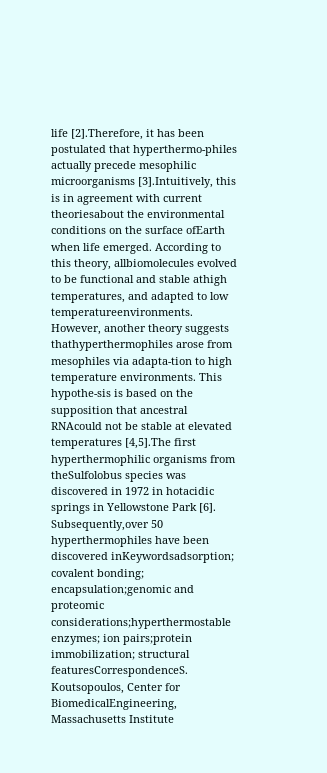life [2].Therefore, it has been postulated that hyperthermo-philes actually precede mesophilic microorganisms [3].Intuitively, this is in agreement with current theoriesabout the environmental conditions on the surface ofEarth when life emerged. According to this theory, allbiomolecules evolved to be functional and stable athigh temperatures, and adapted to low temperatureenvironments. However, another theory suggests thathyperthermophiles arose from mesophiles via adapta-tion to high temperature environments. This hypothe-sis is based on the supposition that ancestral RNAcould not be stable at elevated temperatures [4,5].The first hyperthermophilic organisms from theSulfolobus species was discovered in 1972 in hotacidic springs in Yellowstone Park [6]. Subsequently,over 50 hyperthermophiles have been discovered inKeywordsadsorption; covalent bonding; encapsulation;genomic and proteomic considerations;hyperthermostable enzymes; ion pairs;protein immobilization; structural featuresCorrespondenceS. Koutsopoulos, Center for BiomedicalEngineering, Massachusetts Institute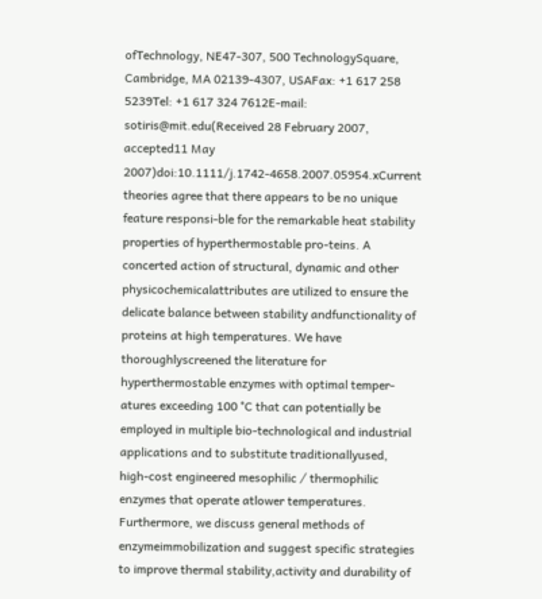ofTechnology, NE47-307, 500 TechnologySquare, Cambridge, MA 02139-4307, USAFax: +1 617 258 5239Tel: +1 617 324 7612E-mail: sotiris@mit.edu(Received 28 February 2007, accepted11 May 2007)doi:10.1111/j.1742-4658.2007.05954.xCurrent theories agree that there appears to be no unique feature responsi-ble for the remarkable heat stability properties of hyperthermostable pro-teins. A concerted action of structural, dynamic and other physicochemicalattributes are utilized to ensure the delicate balance between stability andfunctionality of proteins at high temperatures. We have thoroughlyscreened the literature for hyperthermostable enzymes with optimal temper-atures exceeding 100 °C that can potentially be employed in multiple bio-technological and industrial applications and to substitute traditionallyused, high-cost engineered mesophilic ⁄ thermophilic enzymes that operate atlower temperatures. Furthermore, we discuss general methods of enzymeimmobilization and suggest specific strategies to improve thermal stability,activity and durability of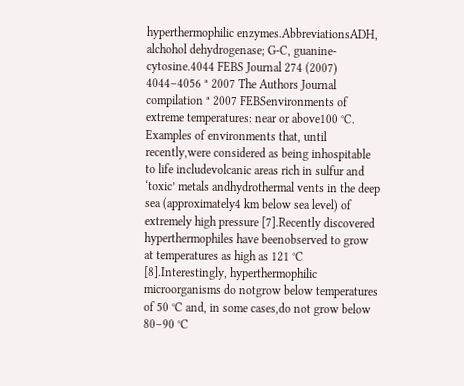hyperthermophilic enzymes.AbbreviationsADH, alchohol dehydrogenase; G-C, guanine-cytosine.4044 FEBS Journal 274 (2007) 4044–4056 ª 2007 The Authors Journal compilation ª 2007 FEBSenvironments of extreme temperatures: near or above100 °C. Examples of environments that, until recently,were considered as being inhospitable to life includevolcanic areas rich in sulfur and ‘toxic’ metals andhydrothermal vents in the deep sea (approximately4 km below sea level) of extremely high pressure [7].Recently discovered hyperthermophiles have beenobserved to grow at temperatures as high as 121 °C [8].Interestingly, hyperthermophilic microorganisms do notgrow below temperatures of 50 °C and, in some cases,do not grow below 80–90 °C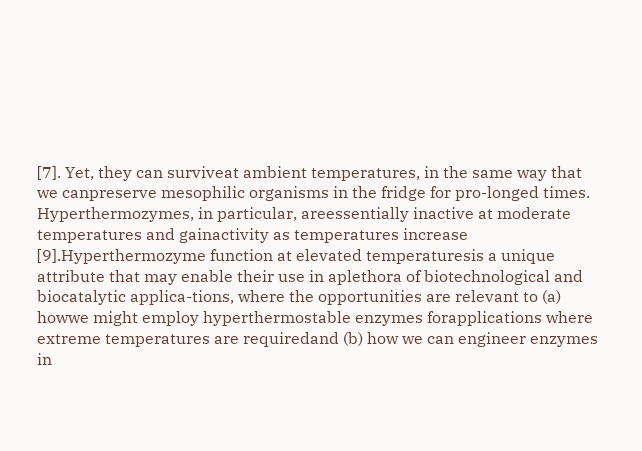[7]. Yet, they can surviveat ambient temperatures, in the same way that we canpreserve mesophilic organisms in the fridge for pro-longed times. Hyperthermozymes, in particular, areessentially inactive at moderate temperatures and gainactivity as temperatures increase [9].Hyperthermozyme function at elevated temperaturesis a unique attribute that may enable their use in aplethora of biotechnological and biocatalytic applica-tions, where the opportunities are relevant to (a) howwe might employ hyperthermostable enzymes forapplications where extreme temperatures are requiredand (b) how we can engineer enzymes in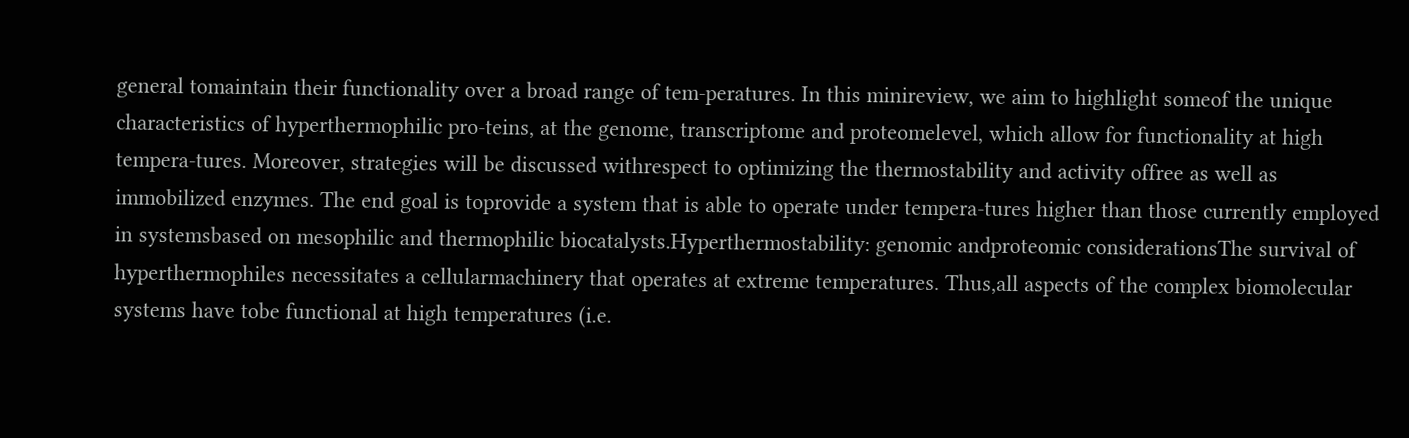general tomaintain their functionality over a broad range of tem-peratures. In this minireview, we aim to highlight someof the unique characteristics of hyperthermophilic pro-teins, at the genome, transcriptome and proteomelevel, which allow for functionality at high tempera-tures. Moreover, strategies will be discussed withrespect to optimizing the thermostability and activity offree as well as immobilized enzymes. The end goal is toprovide a system that is able to operate under tempera-tures higher than those currently employed in systemsbased on mesophilic and thermophilic biocatalysts.Hyperthermostability: genomic andproteomic considerationsThe survival of hyperthermophiles necessitates a cellularmachinery that operates at extreme temperatures. Thus,all aspects of the complex biomolecular systems have tobe functional at high temperatures (i.e.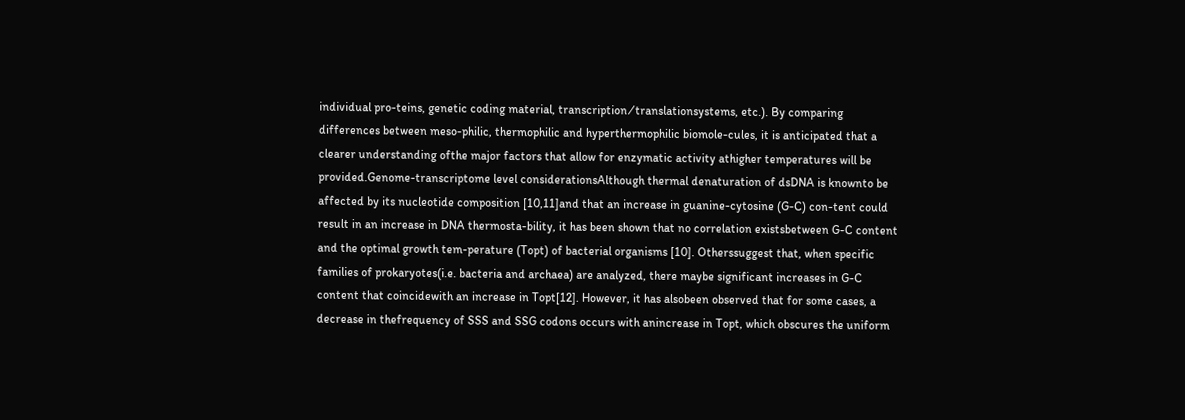individual pro-teins, genetic coding material, transcription ⁄ translationsystems, etc.). By comparing differences between meso-philic, thermophilic and hyperthermophilic biomole-cules, it is anticipated that a clearer understanding ofthe major factors that allow for enzymatic activity athigher temperatures will be provided.Genome-transcriptome level considerationsAlthough thermal denaturation of dsDNA is knownto be affected by its nucleotide composition [10,11]and that an increase in guanine-cytosine (G-C) con-tent could result in an increase in DNA thermosta-bility, it has been shown that no correlation existsbetween G-C content and the optimal growth tem-perature (Topt) of bacterial organisms [10]. Otherssuggest that, when specific families of prokaryotes(i.e. bacteria and archaea) are analyzed, there maybe significant increases in G-C content that coincidewith an increase in Topt[12]. However, it has alsobeen observed that for some cases, a decrease in thefrequency of SSS and SSG codons occurs with anincrease in Topt, which obscures the uniform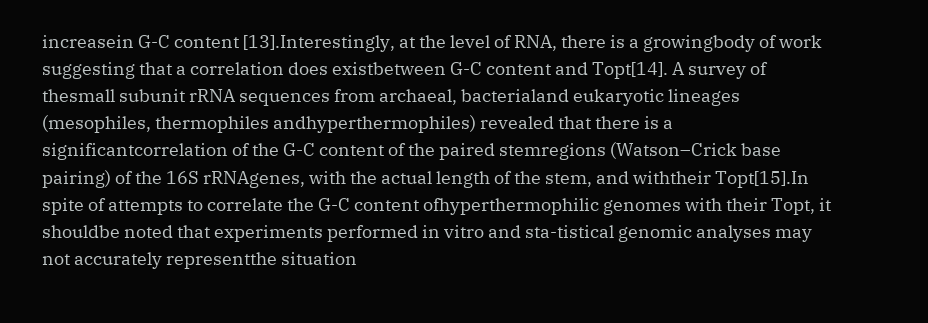increasein G-C content [13].Interestingly, at the level of RNA, there is a growingbody of work suggesting that a correlation does existbetween G-C content and Topt[14]. A survey of thesmall subunit rRNA sequences from archaeal, bacterialand eukaryotic lineages (mesophiles, thermophiles andhyperthermophiles) revealed that there is a significantcorrelation of the G-C content of the paired stemregions (Watson–Crick base pairing) of the 16S rRNAgenes, with the actual length of the stem, and withtheir Topt[15].In spite of attempts to correlate the G-C content ofhyperthermophilic genomes with their Topt, it shouldbe noted that experiments performed in vitro and sta-tistical genomic analyses may not accurately representthe situation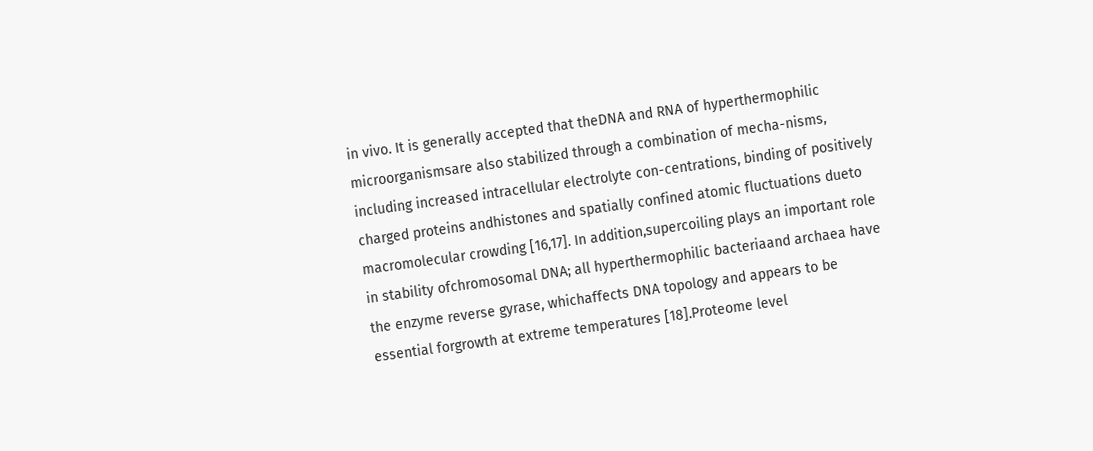in vivo. It is generally accepted that theDNA and RNA of hyperthermophilic microorganismsare also stabilized through a combination of mecha-nisms, including increased intracellular electrolyte con-centrations, binding of positively charged proteins andhistones and spatially confined atomic fluctuations dueto macromolecular crowding [16,17]. In addition,supercoiling plays an important role in stability ofchromosomal DNA; all hyperthermophilic bacteriaand archaea have the enzyme reverse gyrase, whichaffects DNA topology and appears to be essential forgrowth at extreme temperatures [18].Proteome level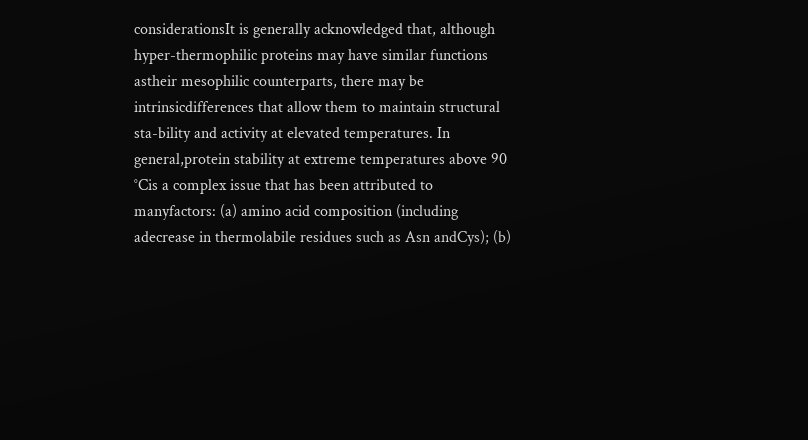considerationsIt is generally acknowledged that, although hyper-thermophilic proteins may have similar functions astheir mesophilic counterparts, there may be intrinsicdifferences that allow them to maintain structural sta-bility and activity at elevated temperatures. In general,protein stability at extreme temperatures above 90 °Cis a complex issue that has been attributed to manyfactors: (a) amino acid composition (including adecrease in thermolabile residues such as Asn andCys); (b)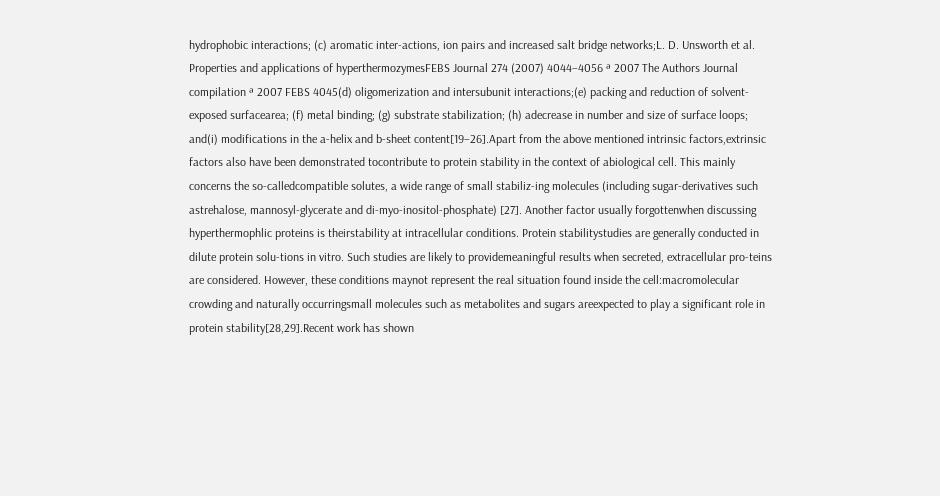hydrophobic interactions; (c) aromatic inter-actions, ion pairs and increased salt bridge networks;L. D. Unsworth et al. Properties and applications of hyperthermozymesFEBS Journal 274 (2007) 4044–4056 ª 2007 The Authors Journal compilation ª 2007 FEBS 4045(d) oligomerization and intersubunit interactions;(e) packing and reduction of solvent-exposed surfacearea; (f) metal binding; (g) substrate stabilization; (h) adecrease in number and size of surface loops; and(i) modifications in the a-helix and b-sheet content[19–26].Apart from the above mentioned intrinsic factors,extrinsic factors also have been demonstrated tocontribute to protein stability in the context of abiological cell. This mainly concerns the so-calledcompatible solutes, a wide range of small stabiliz-ing molecules (including sugar-derivatives such astrehalose, mannosyl-glycerate and di-myo-inositol-phosphate) [27]. Another factor usually forgottenwhen discussing hyperthermophlic proteins is theirstability at intracellular conditions. Protein stabilitystudies are generally conducted in dilute protein solu-tions in vitro. Such studies are likely to providemeaningful results when secreted, extracellular pro-teins are considered. However, these conditions maynot represent the real situation found inside the cell:macromolecular crowding and naturally occurringsmall molecules such as metabolites and sugars areexpected to play a significant role in protein stability[28,29].Recent work has shown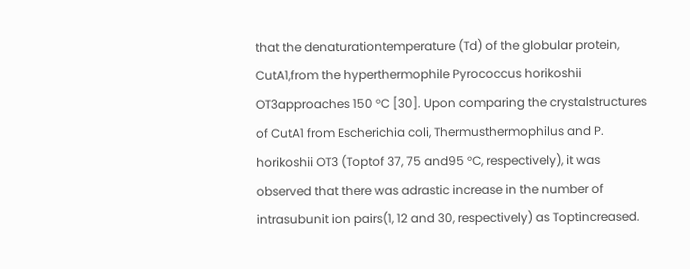that the denaturationtemperature (Td) of the globular protein, CutA1,from the hyperthermophile Pyrococcus horikoshii OT3approaches 150 °C [30]. Upon comparing the crystalstructures of CutA1 from Escherichia coli, Thermusthermophilus and P. horikoshii OT3 (Toptof 37, 75 and95 °C, respectively), it was observed that there was adrastic increase in the number of intrasubunit ion pairs(1, 12 and 30, respectively) as Toptincreased.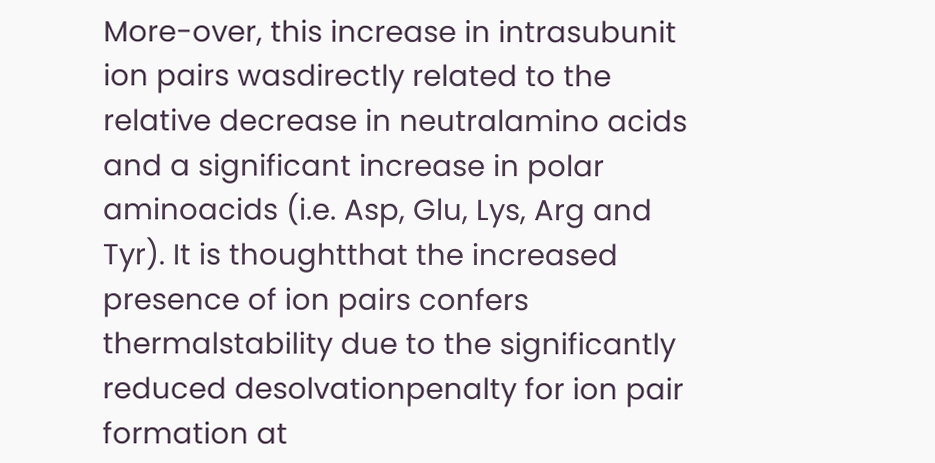More-over, this increase in intrasubunit ion pairs wasdirectly related to the relative decrease in neutralamino acids and a significant increase in polar aminoacids (i.e. Asp, Glu, Lys, Arg and Tyr). It is thoughtthat the increased presence of ion pairs confers thermalstability due to the significantly reduced desolvationpenalty for ion pair formation at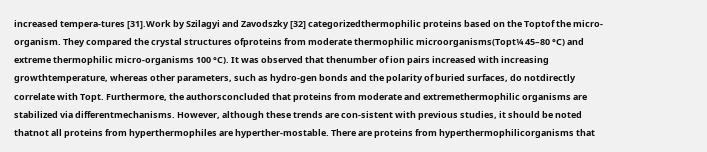increased tempera-tures [31].Work by Szilagyi and Zavodszky [32] categorizedthermophilic proteins based on the Toptof the micro-organism. They compared the crystal structures ofproteins from moderate thermophilic microorganisms(Topt¼ 45–80 °C) and extreme thermophilic micro-organisms 100 °C). It was observed that thenumber of ion pairs increased with increasing growthtemperature, whereas other parameters, such as hydro-gen bonds and the polarity of buried surfaces, do notdirectly correlate with Topt. Furthermore, the authorsconcluded that proteins from moderate and extremethermophilic organisms are stabilized via differentmechanisms. However, although these trends are con-sistent with previous studies, it should be noted thatnot all proteins from hyperthermophiles are hyperther-mostable. There are proteins from hyperthermophilicorganisms that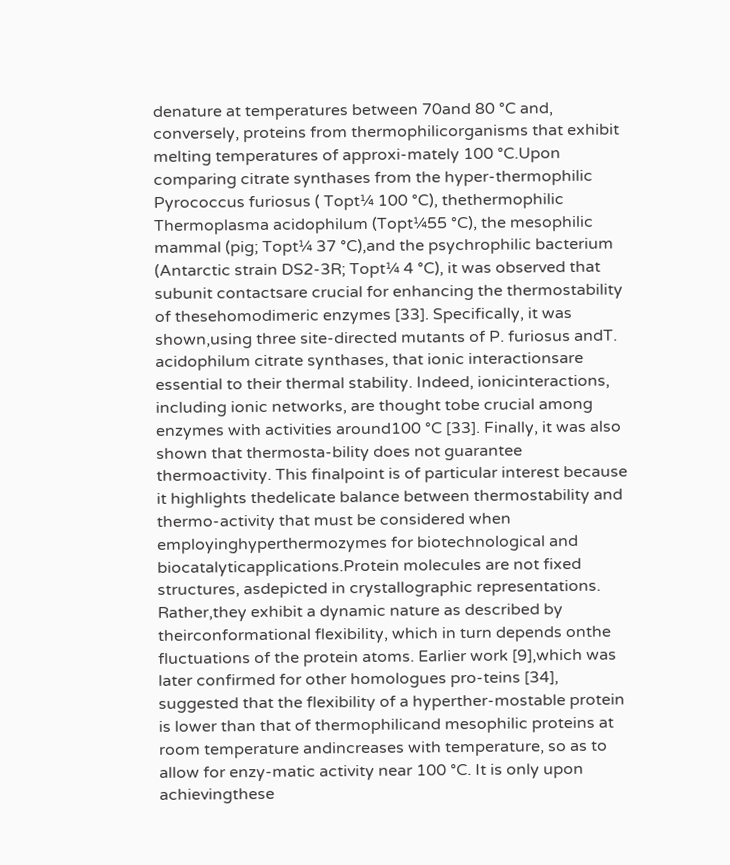denature at temperatures between 70and 80 °C and, conversely, proteins from thermophilicorganisms that exhibit melting temperatures of approxi-mately 100 °C.Upon comparing citrate synthases from the hyper-thermophilic Pyrococcus furiosus ( Topt¼ 100 °C), thethermophilic Thermoplasma acidophilum (Topt¼55 °C), the mesophilic mammal (pig; Topt¼ 37 °C),and the psychrophilic bacterium (Antarctic strain DS2-3R; Topt¼ 4 °C), it was observed that subunit contactsare crucial for enhancing the thermostability of thesehomodimeric enzymes [33]. Specifically, it was shown,using three site-directed mutants of P. furiosus andT. acidophilum citrate synthases, that ionic interactionsare essential to their thermal stability. Indeed, ionicinteractions, including ionic networks, are thought tobe crucial among enzymes with activities around100 °C [33]. Finally, it was also shown that thermosta-bility does not guarantee thermoactivity. This finalpoint is of particular interest because it highlights thedelicate balance between thermostability and thermo-activity that must be considered when employinghyperthermozymes for biotechnological and biocatalyticapplications.Protein molecules are not fixed structures, asdepicted in crystallographic representations. Rather,they exhibit a dynamic nature as described by theirconformational flexibility, which in turn depends onthe fluctuations of the protein atoms. Earlier work [9],which was later confirmed for other homologues pro-teins [34], suggested that the flexibility of a hyperther-mostable protein is lower than that of thermophilicand mesophilic proteins at room temperature andincreases with temperature, so as to allow for enzy-matic activity near 100 °C. It is only upon achievingthese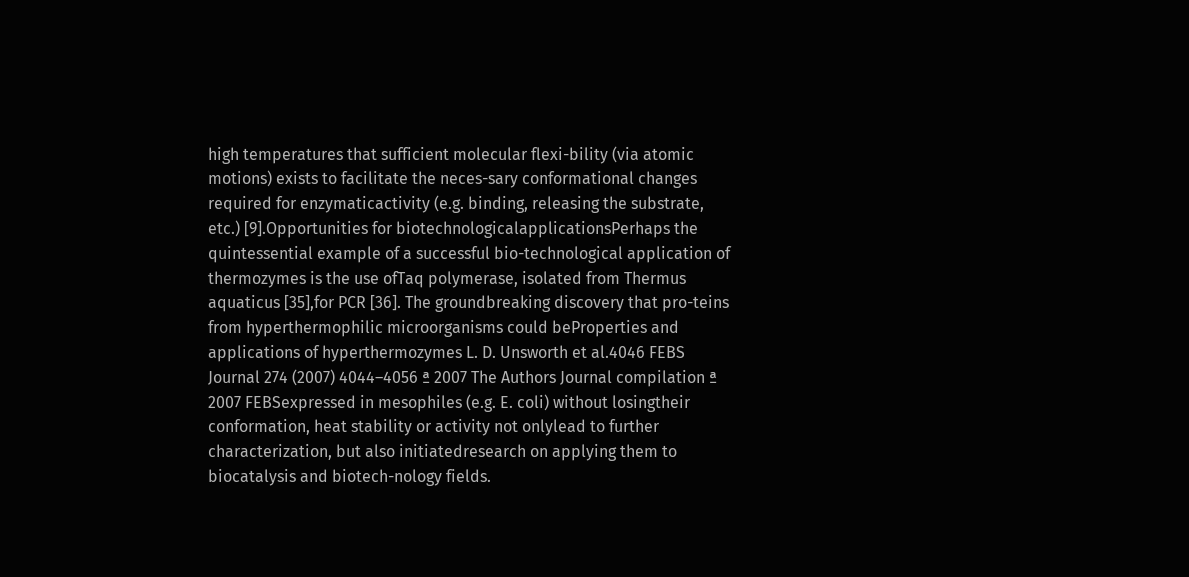high temperatures that sufficient molecular flexi-bility (via atomic motions) exists to facilitate the neces-sary conformational changes required for enzymaticactivity (e.g. binding, releasing the substrate, etc.) [9].Opportunities for biotechnologicalapplicationsPerhaps the quintessential example of a successful bio-technological application of thermozymes is the use ofTaq polymerase, isolated from Thermus aquaticus [35],for PCR [36]. The groundbreaking discovery that pro-teins from hyperthermophilic microorganisms could beProperties and applications of hyperthermozymes L. D. Unsworth et al.4046 FEBS Journal 274 (2007) 4044–4056 ª 2007 The Authors Journal compilation ª 2007 FEBSexpressed in mesophiles (e.g. E. coli) without losingtheir conformation, heat stability or activity not onlylead to further characterization, but also initiatedresearch on applying them to biocatalysis and biotech-nology fields.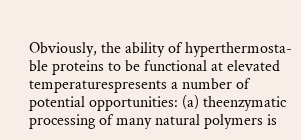Obviously, the ability of hyperthermosta-ble proteins to be functional at elevated temperaturespresents a number of potential opportunities: (a) theenzymatic processing of many natural polymers is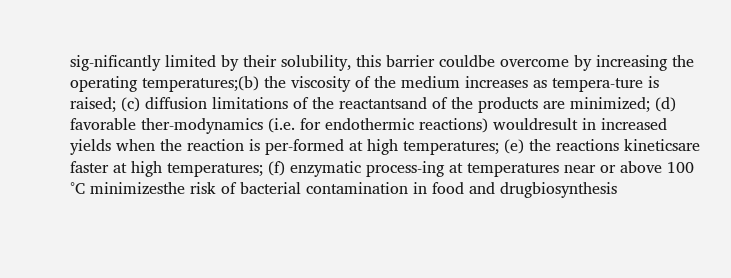sig-nificantly limited by their solubility, this barrier couldbe overcome by increasing the operating temperatures;(b) the viscosity of the medium increases as tempera-ture is raised; (c) diffusion limitations of the reactantsand of the products are minimized; (d) favorable ther-modynamics (i.e. for endothermic reactions) wouldresult in increased yields when the reaction is per-formed at high temperatures; (e) the reactions kineticsare faster at high temperatures; (f) enzymatic process-ing at temperatures near or above 100 °C minimizesthe risk of bacterial contamination in food and drugbiosynthesis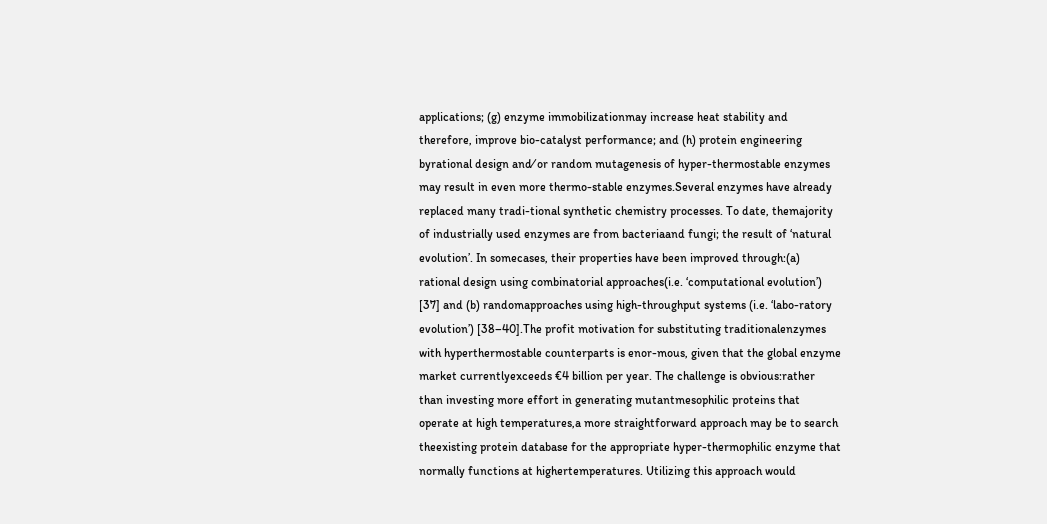applications; (g) enzyme immobilizationmay increase heat stability and therefore, improve bio-catalyst performance; and (h) protein engineering byrational design and⁄ or random mutagenesis of hyper-thermostable enzymes may result in even more thermo-stable enzymes.Several enzymes have already replaced many tradi-tional synthetic chemistry processes. To date, themajority of industrially used enzymes are from bacteriaand fungi; the result of ‘natural evolution’. In somecases, their properties have been improved through:(a) rational design using combinatorial approaches(i.e. ‘computational evolution’) [37] and (b) randomapproaches using high-throughput systems (i.e. ‘labo-ratory evolution’) [38–40].The profit motivation for substituting traditionalenzymes with hyperthermostable counterparts is enor-mous, given that the global enzyme market currentlyexceeds €4 billion per year. The challenge is obvious:rather than investing more effort in generating mutantmesophilic proteins that operate at high temperatures,a more straightforward approach may be to search theexisting protein database for the appropriate hyper-thermophilic enzyme that normally functions at highertemperatures. Utilizing this approach would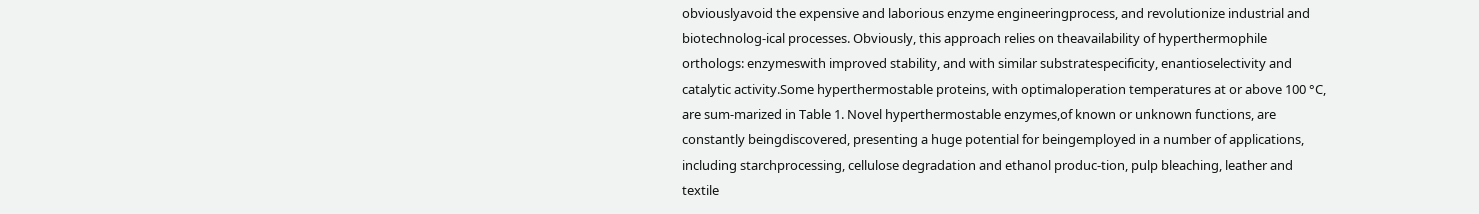obviouslyavoid the expensive and laborious enzyme engineeringprocess, and revolutionize industrial and biotechnolog-ical processes. Obviously, this approach relies on theavailability of hyperthermophile orthologs: enzymeswith improved stability, and with similar substratespecificity, enantioselectivity and catalytic activity.Some hyperthermostable proteins, with optimaloperation temperatures at or above 100 °C, are sum-marized in Table 1. Novel hyperthermostable enzymes,of known or unknown functions, are constantly beingdiscovered, presenting a huge potential for beingemployed in a number of applications, including starchprocessing, cellulose degradation and ethanol produc-tion, pulp bleaching, leather and textile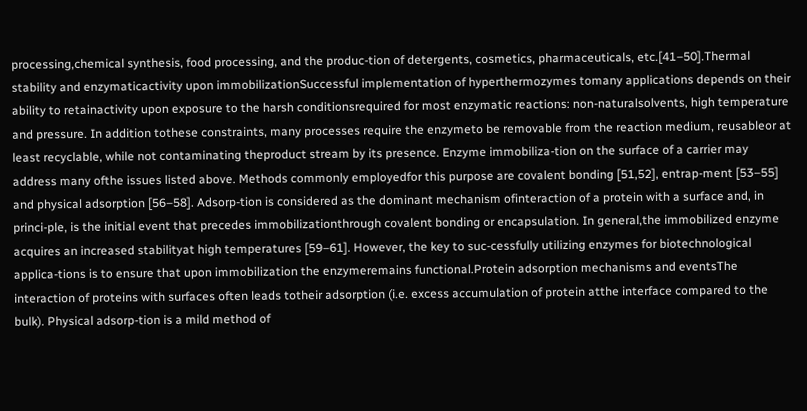processing,chemical synthesis, food processing, and the produc-tion of detergents, cosmetics, pharmaceuticals, etc.[41–50].Thermal stability and enzymaticactivity upon immobilizationSuccessful implementation of hyperthermozymes tomany applications depends on their ability to retainactivity upon exposure to the harsh conditionsrequired for most enzymatic reactions: non-naturalsolvents, high temperature and pressure. In addition tothese constraints, many processes require the enzymeto be removable from the reaction medium, reusableor at least recyclable, while not contaminating theproduct stream by its presence. Enzyme immobiliza-tion on the surface of a carrier may address many ofthe issues listed above. Methods commonly employedfor this purpose are covalent bonding [51,52], entrap-ment [53–55] and physical adsorption [56–58]. Adsorp-tion is considered as the dominant mechanism ofinteraction of a protein with a surface and, in princi-ple, is the initial event that precedes immobilizationthrough covalent bonding or encapsulation. In general,the immobilized enzyme acquires an increased stabilityat high temperatures [59–61]. However, the key to suc-cessfully utilizing enzymes for biotechnological applica-tions is to ensure that upon immobilization the enzymeremains functional.Protein adsorption mechanisms and eventsThe interaction of proteins with surfaces often leads totheir adsorption (i.e. excess accumulation of protein atthe interface compared to the bulk). Physical adsorp-tion is a mild method of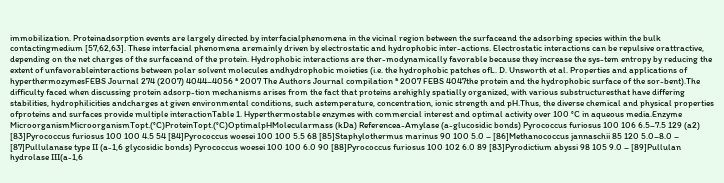immobilization. Proteinadsorption events are largely directed by interfacialphenomena in the vicinal region between the surfaceand the adsorbing species within the bulk contactingmedium [57,62,63]. These interfacial phenomena aremainly driven by electrostatic and hydrophobic inter-actions. Electrostatic interactions can be repulsive orattractive, depending on the net charges of the surfaceand of the protein. Hydrophobic interactions are ther-modynamically favorable because they increase the sys-tem entropy by reducing the extent of unfavorableinteractions between polar solvent molecules andhydrophobic moieties (i.e. the hydrophobic patches ofL. D. Unsworth et al. Properties and applications of hyperthermozymesFEBS Journal 274 (2007) 4044–4056 ª 2007 The Authors Journal compilation ª 2007 FEBS 4047the protein and the hydrophobic surface of the sor-bent).The difficulty faced when discussing protein adsorp-tion mechanisms arises from the fact that proteins arehighly spatially organized, with various substructuresthat have differing stabilities, hydrophilicities andcharges at given environmental conditions, such astemperature, concentration, ionic strength and pH.Thus, the diverse chemical and physical properties ofproteins and surfaces provide multiple interactionTable 1. Hyperthermostable enzymes with commercial interest and optimal activity over 100 °C in aqueous media.Enzyme MicroorganismMicroorganismTopt.(°C)ProteinTopt.(°C)OptimalpHMolecularmass (kDa) Referencea-Amylase (a-glucosidic bonds) Pyrococcus furiosus 100 106 6.5–7.5 129 (a2) [83]Pyrococcus furiosus 100 100 4.5 54 [84]Pyrococcus woesei 100 100 5.5 68 [85]Staphylothermus marinus 90 100 5.0 – [86]Methanococcus jannaschii 85 120 5.0–8.0 – [87]Pullulanase type II (a-1,6 glycosidic bonds) Pyrococcus woesei 100 100 6.0 90 [88]Pyrococcus furiosus 100 102 6.0 89 [83]Pyrodictium abyssi 98 105 9.0 – [89]Pullulan hydrolase III(a-1,6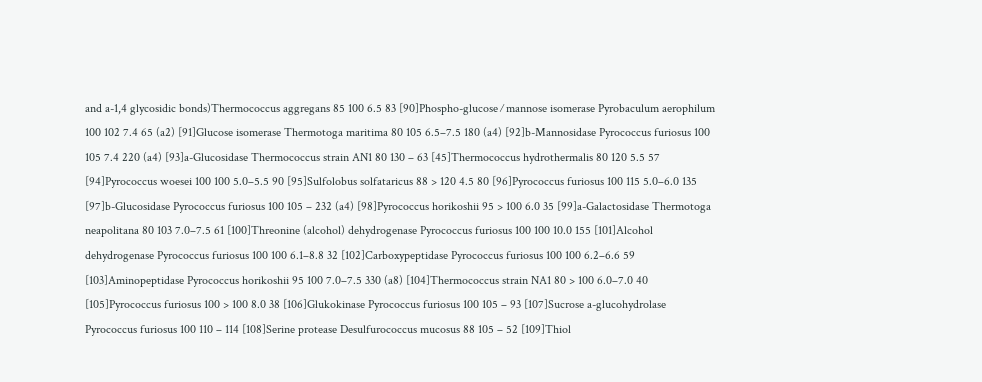and a-1,4 glycosidic bonds)Thermococcus aggregans 85 100 6.5 83 [90]Phospho-glucose ⁄ mannose isomerase Pyrobaculum aerophilum 100 102 7.4 65 (a2) [91]Glucose isomerase Thermotoga maritima 80 105 6.5–7.5 180 (a4) [92]b-Mannosidase Pyrococcus furiosus 100 105 7.4 220 (a4) [93]a-Glucosidase Thermococcus strain AN1 80 130 – 63 [45]Thermococcus hydrothermalis 80 120 5.5 57 [94]Pyrococcus woesei 100 100 5.0–5.5 90 [95]Sulfolobus solfataricus 88 > 120 4.5 80 [96]Pyrococcus furiosus 100 115 5.0–6.0 135 [97]b-Glucosidase Pyrococcus furiosus 100 105 – 232 (a4) [98]Pyrococcus horikoshii 95 > 100 6.0 35 [99]a-Galactosidase Thermotoga neapolitana 80 103 7.0–7.5 61 [100]Threonine (alcohol) dehydrogenase Pyrococcus furiosus 100 100 10.0 155 [101]Alcohol dehydrogenase Pyrococcus furiosus 100 100 6.1–8.8 32 [102]Carboxypeptidase Pyrococcus furiosus 100 100 6.2–6.6 59 [103]Aminopeptidase Pyrococcus horikoshii 95 100 7.0–7.5 330 (a8) [104]Thermococcus strain NA1 80 > 100 6.0–7.0 40 [105]Pyrococcus furiosus 100 > 100 8.0 38 [106]Glukokinase Pyrococcus furiosus 100 105 – 93 [107]Sucrose a-glucohydrolase Pyrococcus furiosus 100 110 – 114 [108]Serine protease Desulfurococcus mucosus 88 105 – 52 [109]Thiol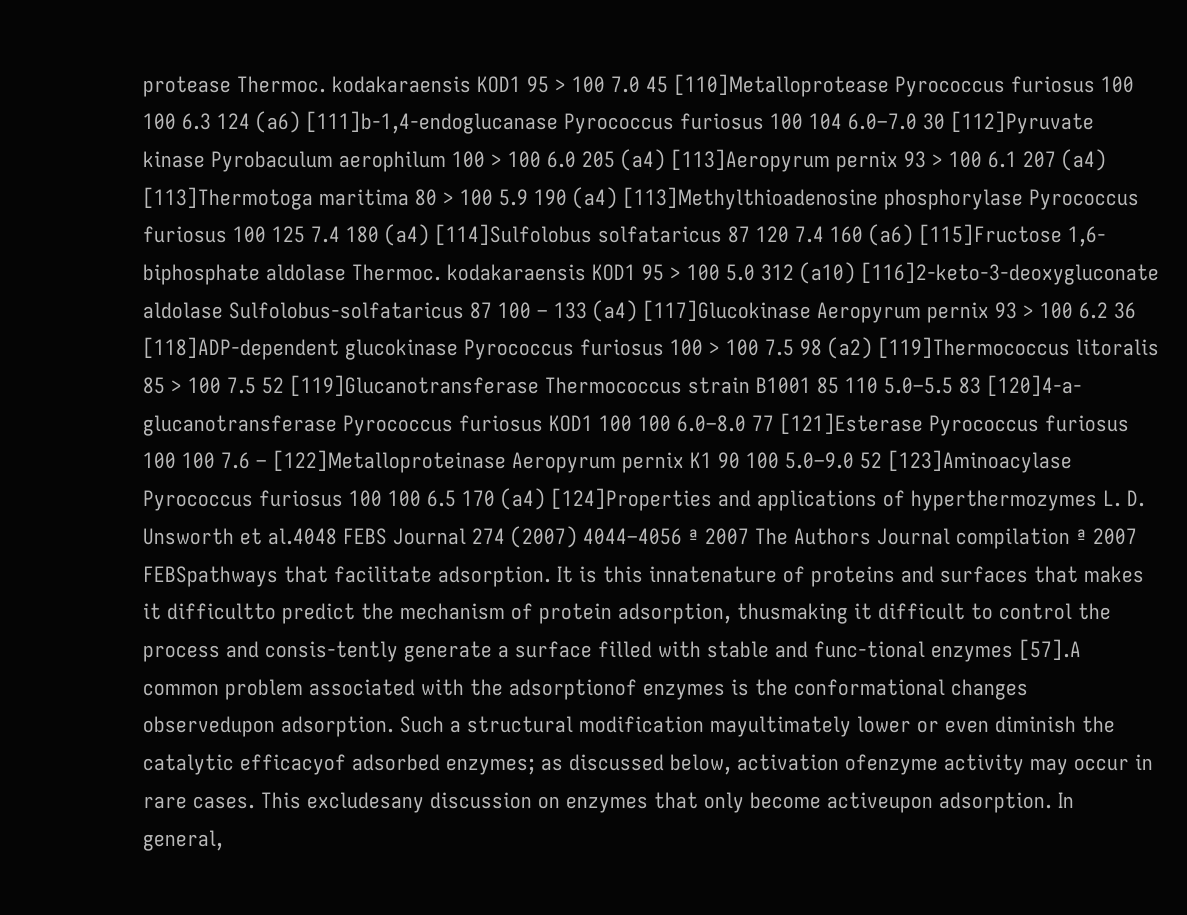protease Thermoc. kodakaraensis KOD1 95 > 100 7.0 45 [110]Metalloprotease Pyrococcus furiosus 100 100 6.3 124 (a6) [111]b-1,4-endoglucanase Pyrococcus furiosus 100 104 6.0–7.0 30 [112]Pyruvate kinase Pyrobaculum aerophilum 100 > 100 6.0 205 (a4) [113]Aeropyrum pernix 93 > 100 6.1 207 (a4) [113]Thermotoga maritima 80 > 100 5.9 190 (a4) [113]Methylthioadenosine phosphorylase Pyrococcus furiosus 100 125 7.4 180 (a4) [114]Sulfolobus solfataricus 87 120 7.4 160 (a6) [115]Fructose 1,6-biphosphate aldolase Thermoc. kodakaraensis KOD1 95 > 100 5.0 312 (a10) [116]2-keto-3-deoxygluconate aldolase Sulfolobus-solfataricus 87 100 – 133 (a4) [117]Glucokinase Aeropyrum pernix 93 > 100 6.2 36 [118]ADP-dependent glucokinase Pyrococcus furiosus 100 > 100 7.5 98 (a2) [119]Thermococcus litoralis 85 > 100 7.5 52 [119]Glucanotransferase Thermococcus strain B1001 85 110 5.0–5.5 83 [120]4-a-glucanotransferase Pyrococcus furiosus KOD1 100 100 6.0–8.0 77 [121]Esterase Pyrococcus furiosus 100 100 7.6 – [122]Metalloproteinase Aeropyrum pernix K1 90 100 5.0–9.0 52 [123]Aminoacylase Pyrococcus furiosus 100 100 6.5 170 (a4) [124]Properties and applications of hyperthermozymes L. D. Unsworth et al.4048 FEBS Journal 274 (2007) 4044–4056 ª 2007 The Authors Journal compilation ª 2007 FEBSpathways that facilitate adsorption. It is this innatenature of proteins and surfaces that makes it difficultto predict the mechanism of protein adsorption, thusmaking it difficult to control the process and consis-tently generate a surface filled with stable and func-tional enzymes [57].A common problem associated with the adsorptionof enzymes is the conformational changes observedupon adsorption. Such a structural modification mayultimately lower or even diminish the catalytic efficacyof adsorbed enzymes; as discussed below, activation ofenzyme activity may occur in rare cases. This excludesany discussion on enzymes that only become activeupon adsorption. In general,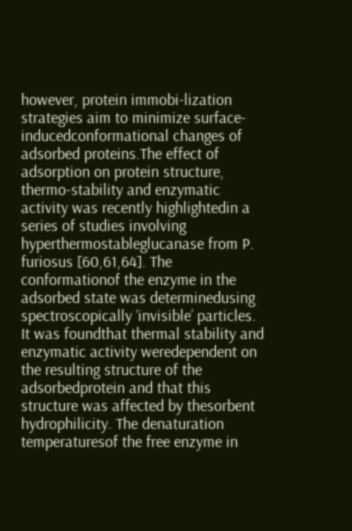however, protein immobi-lization strategies aim to minimize surface-inducedconformational changes of adsorbed proteins.The effect of adsorption on protein structure, thermo-stability and enzymatic activity was recently highlightedin a series of studies involving hyperthermostableglucanase from P. furiosus [60,61,64]. The conformationof the enzyme in the adsorbed state was determinedusing spectroscopically ‘invisible’ particles. It was foundthat thermal stability and enzymatic activity weredependent on the resulting structure of the adsorbedprotein and that this structure was affected by thesorbent hydrophilicity. The denaturation temperaturesof the free enzyme in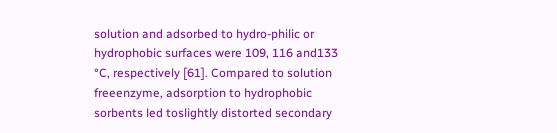solution and adsorbed to hydro-philic or hydrophobic surfaces were 109, 116 and133 °C, respectively [61]. Compared to solution freeenzyme, adsorption to hydrophobic sorbents led toslightly distorted secondary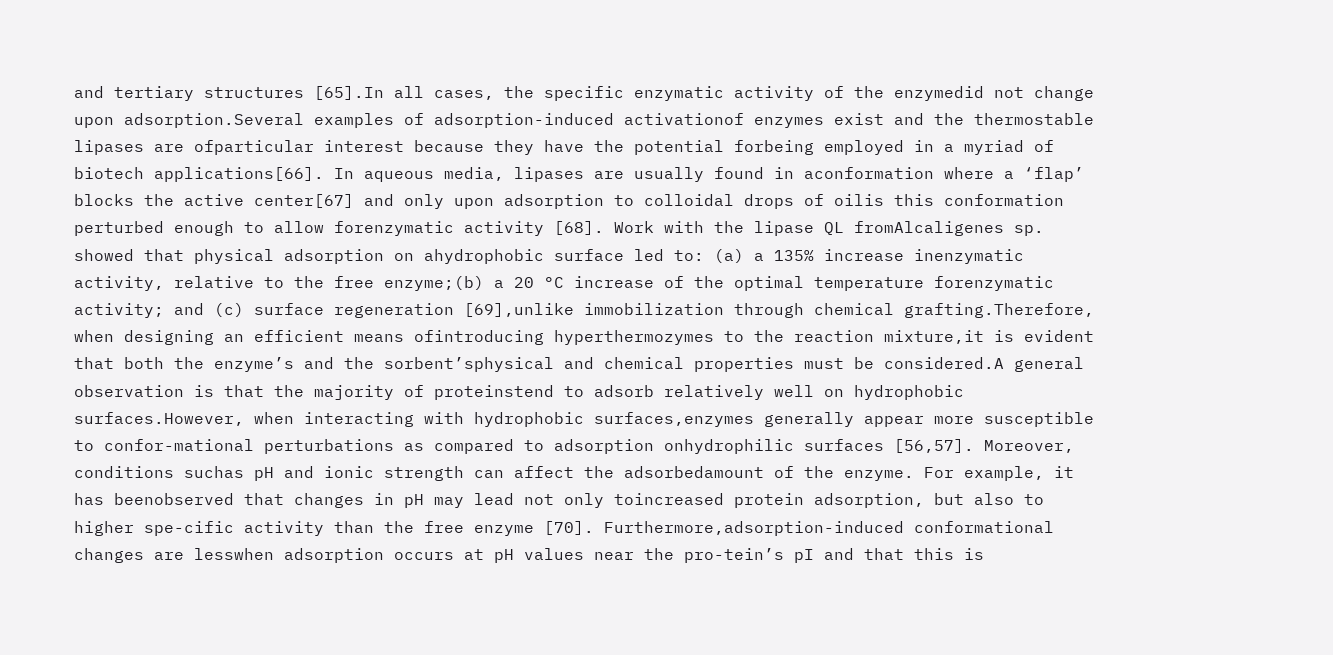and tertiary structures [65].In all cases, the specific enzymatic activity of the enzymedid not change upon adsorption.Several examples of adsorption-induced activationof enzymes exist and the thermostable lipases are ofparticular interest because they have the potential forbeing employed in a myriad of biotech applications[66]. In aqueous media, lipases are usually found in aconformation where a ‘flap’ blocks the active center[67] and only upon adsorption to colloidal drops of oilis this conformation perturbed enough to allow forenzymatic activity [68]. Work with the lipase QL fromAlcaligenes sp. showed that physical adsorption on ahydrophobic surface led to: (a) a 135% increase inenzymatic activity, relative to the free enzyme;(b) a 20 °C increase of the optimal temperature forenzymatic activity; and (c) surface regeneration [69],unlike immobilization through chemical grafting.Therefore, when designing an efficient means ofintroducing hyperthermozymes to the reaction mixture,it is evident that both the enzyme’s and the sorbent’sphysical and chemical properties must be considered.A general observation is that the majority of proteinstend to adsorb relatively well on hydrophobic surfaces.However, when interacting with hydrophobic surfaces,enzymes generally appear more susceptible to confor-mational perturbations as compared to adsorption onhydrophilic surfaces [56,57]. Moreover, conditions suchas pH and ionic strength can affect the adsorbedamount of the enzyme. For example, it has beenobserved that changes in pH may lead not only toincreased protein adsorption, but also to higher spe-cific activity than the free enzyme [70]. Furthermore,adsorption-induced conformational changes are lesswhen adsorption occurs at pH values near the pro-tein’s pI and that this is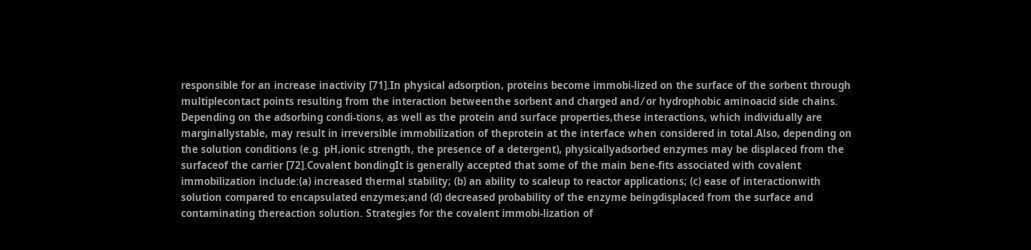responsible for an increase inactivity [71].In physical adsorption, proteins become immobi-lized on the surface of the sorbent through multiplecontact points resulting from the interaction betweenthe sorbent and charged and ⁄ or hydrophobic aminoacid side chains. Depending on the adsorbing condi-tions, as well as the protein and surface properties,these interactions, which individually are marginallystable, may result in irreversible immobilization of theprotein at the interface when considered in total.Also, depending on the solution conditions (e.g. pH,ionic strength, the presence of a detergent), physicallyadsorbed enzymes may be displaced from the surfaceof the carrier [72].Covalent bondingIt is generally accepted that some of the main bene-fits associated with covalent immobilization include:(a) increased thermal stability; (b) an ability to scaleup to reactor applications; (c) ease of interactionwith solution compared to encapsulated enzymes;and (d) decreased probability of the enzyme beingdisplaced from the surface and contaminating thereaction solution. Strategies for the covalent immobi-lization of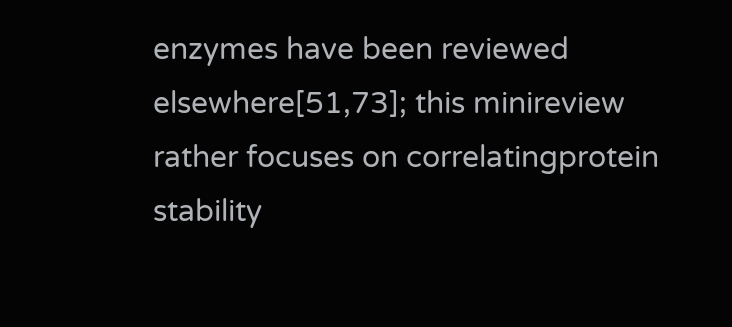enzymes have been reviewed elsewhere[51,73]; this minireview rather focuses on correlatingprotein stability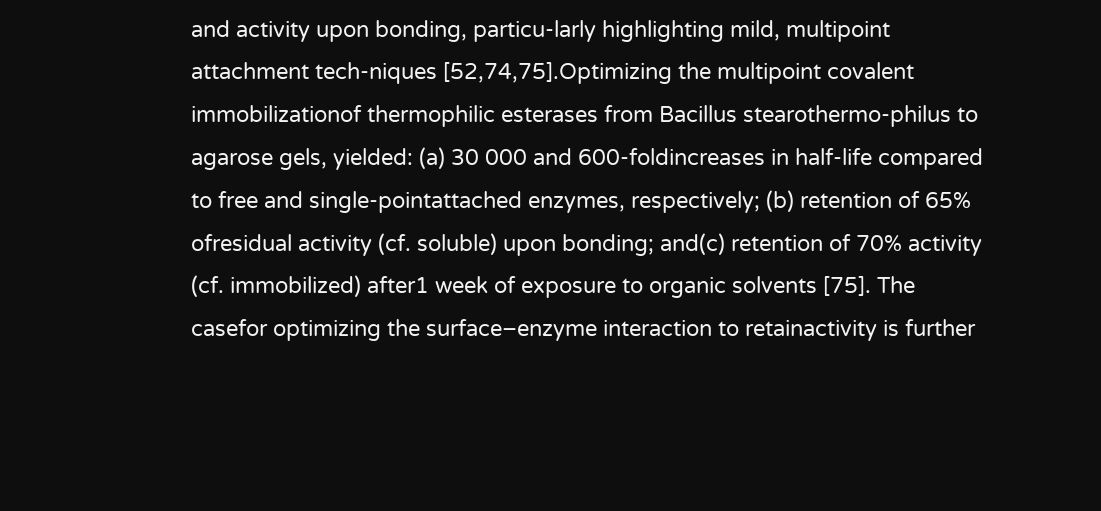and activity upon bonding, particu-larly highlighting mild, multipoint attachment tech-niques [52,74,75].Optimizing the multipoint covalent immobilizationof thermophilic esterases from Bacillus stearothermo-philus to agarose gels, yielded: (a) 30 000 and 600-foldincreases in half-life compared to free and single-pointattached enzymes, respectively; (b) retention of 65% ofresidual activity (cf. soluble) upon bonding; and(c) retention of 70% activity (cf. immobilized) after1 week of exposure to organic solvents [75]. The casefor optimizing the surface–enzyme interaction to retainactivity is further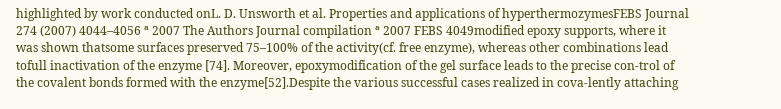highlighted by work conducted onL. D. Unsworth et al. Properties and applications of hyperthermozymesFEBS Journal 274 (2007) 4044–4056 ª 2007 The Authors Journal compilation ª 2007 FEBS 4049modified epoxy supports, where it was shown thatsome surfaces preserved 75–100% of the activity(cf. free enzyme), whereas other combinations lead tofull inactivation of the enzyme [74]. Moreover, epoxymodification of the gel surface leads to the precise con-trol of the covalent bonds formed with the enzyme[52].Despite the various successful cases realized in cova-lently attaching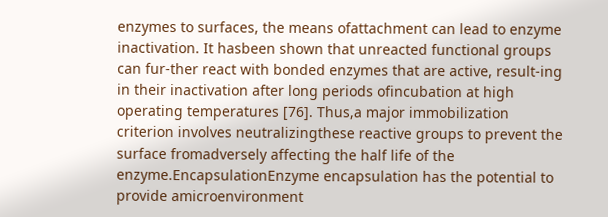enzymes to surfaces, the means ofattachment can lead to enzyme inactivation. It hasbeen shown that unreacted functional groups can fur-ther react with bonded enzymes that are active, result-ing in their inactivation after long periods ofincubation at high operating temperatures [76]. Thus,a major immobilization criterion involves neutralizingthese reactive groups to prevent the surface fromadversely affecting the half life of the enzyme.EncapsulationEnzyme encapsulation has the potential to provide amicroenvironment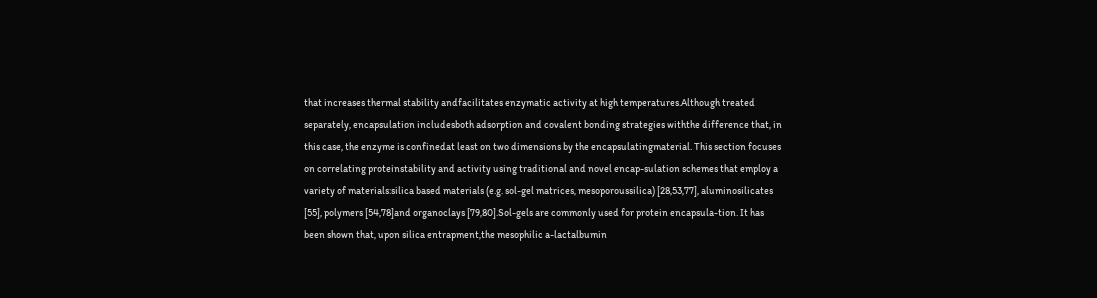that increases thermal stability andfacilitates enzymatic activity at high temperatures.Although treated separately, encapsulation includesboth adsorption and covalent bonding strategies withthe difference that, in this case, the enzyme is confinedat least on two dimensions by the encapsulatingmaterial. This section focuses on correlating proteinstability and activity using traditional and novel encap-sulation schemes that employ a variety of materials:silica based materials (e.g. sol-gel matrices, mesoporoussilica) [28,53,77], aluminosilicates [55], polymers [54,78]and organoclays [79,80].Sol-gels are commonly used for protein encapsula-tion. It has been shown that, upon silica entrapment,the mesophilic a-lactalbumin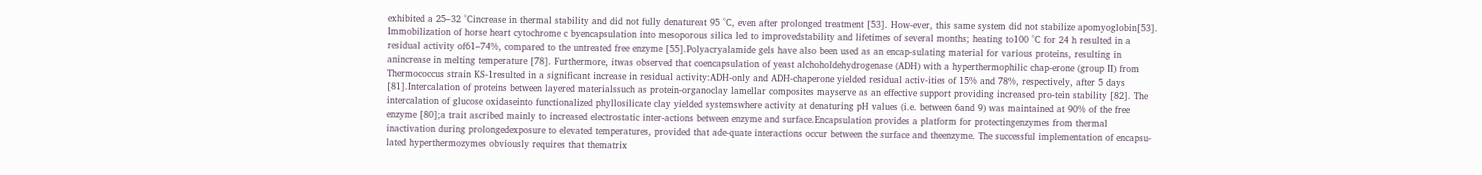exhibited a 25–32 °Cincrease in thermal stability and did not fully denatureat 95 °C, even after prolonged treatment [53]. How-ever, this same system did not stabilize apomyoglobin[53]. Immobilization of horse heart cytochrome c byencapsulation into mesoporous silica led to improvedstability and lifetimes of several months; heating to100 °C for 24 h resulted in a residual activity of61–74%, compared to the untreated free enzyme [55].Polyacryalamide gels have also been used as an encap-sulating material for various proteins, resulting in anincrease in melting temperature [78]. Furthermore, itwas observed that coencapsulation of yeast alchoholdehydrogenase (ADH) with a hyperthermophilic chap-erone (group II) from Thermococcus strain KS-1resulted in a significant increase in residual activity:ADH-only and ADH-chaperone yielded residual activ-ities of 15% and 78%, respectively, after 5 days [81].Intercalation of proteins between layered materialssuch as protein-organoclay lamellar composites mayserve as an effective support providing increased pro-tein stability [82]. The intercalation of glucose oxidaseinto functionalized phyllosilicate clay yielded systemswhere activity at denaturing pH values (i.e. between 6and 9) was maintained at 90% of the free enzyme [80];a trait ascribed mainly to increased electrostatic inter-actions between enzyme and surface.Encapsulation provides a platform for protectingenzymes from thermal inactivation during prolongedexposure to elevated temperatures, provided that ade-quate interactions occur between the surface and theenzyme. The successful implementation of encapsu-lated hyperthermozymes obviously requires that thematrix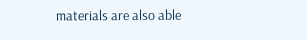materials are also able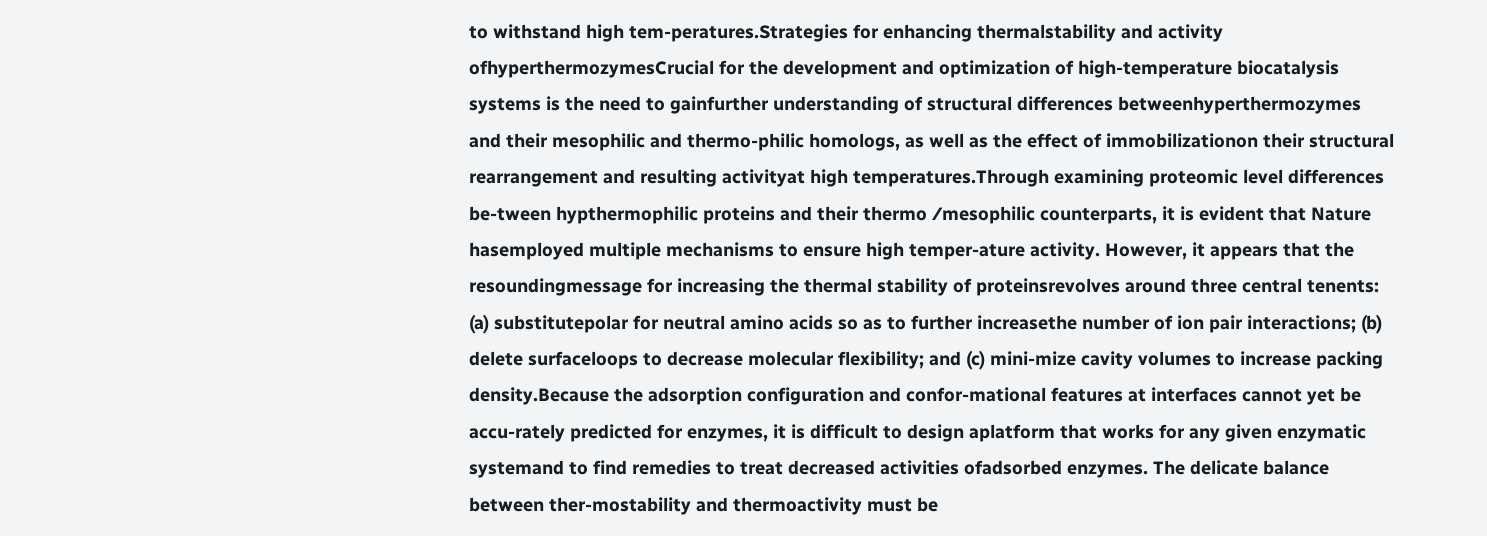to withstand high tem-peratures.Strategies for enhancing thermalstability and activity ofhyperthermozymesCrucial for the development and optimization of high-temperature biocatalysis systems is the need to gainfurther understanding of structural differences betweenhyperthermozymes and their mesophilic and thermo-philic homologs, as well as the effect of immobilizationon their structural rearrangement and resulting activityat high temperatures.Through examining proteomic level differences be-tween hypthermophilic proteins and their thermo ⁄mesophilic counterparts, it is evident that Nature hasemployed multiple mechanisms to ensure high temper-ature activity. However, it appears that the resoundingmessage for increasing the thermal stability of proteinsrevolves around three central tenents: (a) substitutepolar for neutral amino acids so as to further increasethe number of ion pair interactions; (b) delete surfaceloops to decrease molecular flexibility; and (c) mini-mize cavity volumes to increase packing density.Because the adsorption configuration and confor-mational features at interfaces cannot yet be accu-rately predicted for enzymes, it is difficult to design aplatform that works for any given enzymatic systemand to find remedies to treat decreased activities ofadsorbed enzymes. The delicate balance between ther-mostability and thermoactivity must be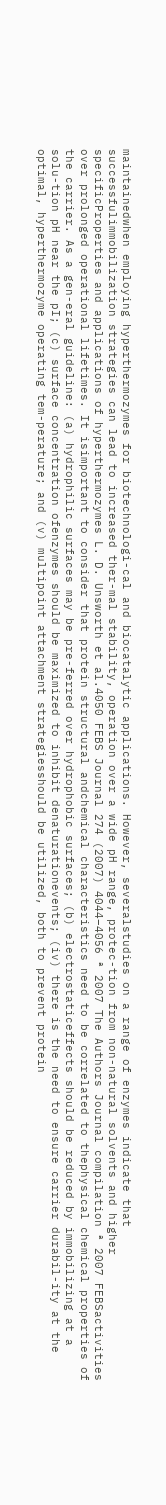maintainedwhen employing hyperthermozymes for biotechnologi-cal and biocatalytic applications. However, severalstudies on a range of enzymes indicate that successfulimmobilization strategies can lead to increased ther-mal stability, operation over a wide pH range, protec-tion from non-natural solvents and higher specificProperties and applications of hyperthermozymes L. D. Unsworth et al.4050 FEBS Journal 274 (2007) 4044–4056 ª 2007 The Authors Journal compilation ª 2007 FEBSactivities over prolonged operational lifetimes. It isimportant to consider that protein structural andchemical characteristics need to be correlated to thephysical chemical properties of the carrier. As a gen-eral guideline: (a) hydrophilic surfaces may be pre-ferred over hydrophobic surfaces; (b) electrostaticeffects should be reduced by immobilizing at a solu-tion pH near the pI; (c) surface concentration ofenzymes should be maximized to inhibit denaturationevents; (iv) there is the need to ensure carrier durabil-ity at the optimal, hyperthermozyme operating tem-perature; and (v) multipoint attachment strategiesshould be utilized, both to prevent protein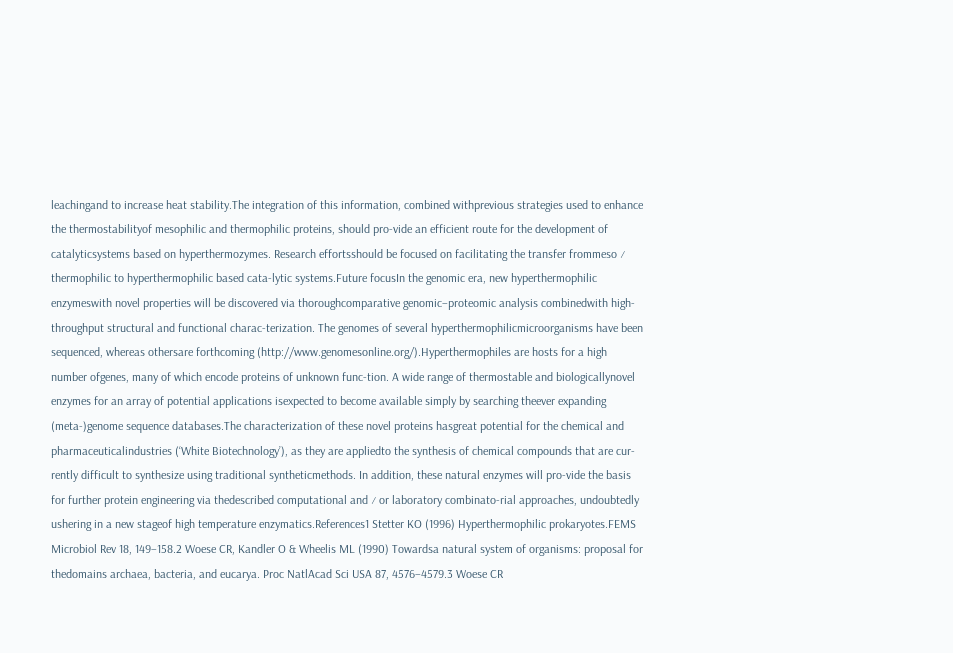leachingand to increase heat stability.The integration of this information, combined withprevious strategies used to enhance the thermostabilityof mesophilic and thermophilic proteins, should pro-vide an efficient route for the development of catalyticsystems based on hyperthermozymes. Research effortsshould be focused on facilitating the transfer frommeso ⁄ thermophilic to hyperthermophilic based cata-lytic systems.Future focusIn the genomic era, new hyperthermophilic enzymeswith novel properties will be discovered via thoroughcomparative genomic–proteomic analysis combinedwith high-throughput structural and functional charac-terization. The genomes of several hyperthermophilicmicroorganisms have been sequenced, whereas othersare forthcoming (http://www.genomesonline.org/).Hyperthermophiles are hosts for a high number ofgenes, many of which encode proteins of unknown func-tion. A wide range of thermostable and biologicallynovel enzymes for an array of potential applications isexpected to become available simply by searching theever expanding (meta-)genome sequence databases.The characterization of these novel proteins hasgreat potential for the chemical and pharmaceuticalindustries (‘White Biotechnology’), as they are appliedto the synthesis of chemical compounds that are cur-rently difficult to synthesize using traditional syntheticmethods. In addition, these natural enzymes will pro-vide the basis for further protein engineering via thedescribed computational and ⁄ or laboratory combinato-rial approaches, undoubtedly ushering in a new stageof high temperature enzymatics.References1 Stetter KO (1996) Hyperthermophilic prokaryotes.FEMS Microbiol Rev 18, 149–158.2 Woese CR, Kandler O & Wheelis ML (1990) Towardsa natural system of organisms: proposal for thedomains archaea, bacteria, and eucarya. Proc NatlAcad Sci USA 87, 4576–4579.3 Woese CR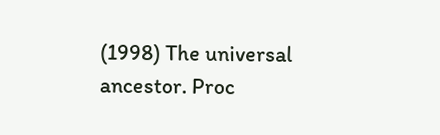(1998) The universal ancestor. Proc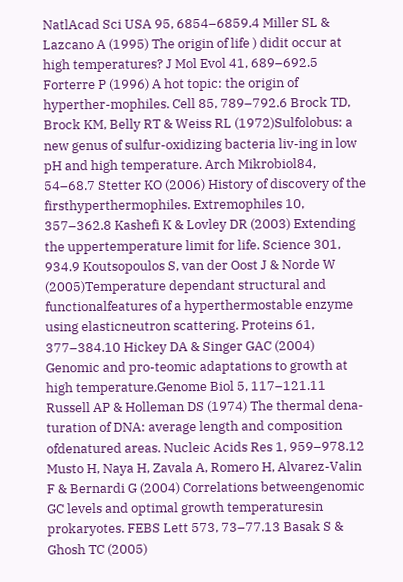NatlAcad Sci USA 95, 6854–6859.4 Miller SL & Lazcano A (1995) The origin of life ) didit occur at high temperatures? J Mol Evol 41, 689–692.5 Forterre P (1996) A hot topic: the origin of hyperther-mophiles. Cell 85, 789–792.6 Brock TD, Brock KM, Belly RT & Weiss RL (1972)Sulfolobus: a new genus of sulfur-oxidizing bacteria liv-ing in low pH and high temperature. Arch Mikrobiol84, 54–68.7 Stetter KO (2006) History of discovery of the firsthyperthermophiles. Extremophiles 10, 357–362.8 Kashefi K & Lovley DR (2003) Extending the uppertemperature limit for life. Science 301, 934.9 Koutsopoulos S, van der Oost J & Norde W (2005)Temperature dependant structural and functionalfeatures of a hyperthermostable enzyme using elasticneutron scattering. Proteins 61, 377–384.10 Hickey DA & Singer GAC (2004) Genomic and pro-teomic adaptations to growth at high temperature.Genome Biol 5, 117–121.11 Russell AP & Holleman DS (1974) The thermal dena-turation of DNA: average length and composition ofdenatured areas. Nucleic Acids Res 1, 959–978.12 Musto H, Naya H, Zavala A, Romero H, Alvarez-Valin F & Bernardi G (2004) Correlations betweengenomic GC levels and optimal growth temperaturesin prokaryotes. FEBS Lett 573, 73–77.13 Basak S & Ghosh TC (2005)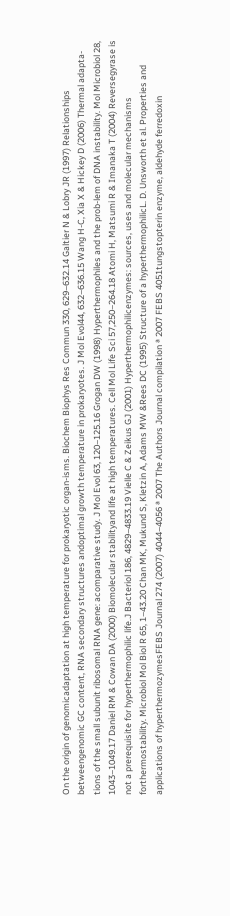On the origin of genomicadaptation at high temperature for prokaryotic organ-isms. Biochem Biophys Res Commun 330, 629–632.14 Galtier N & Lobry JR (1997) Relationships betweengenomic GC content, RNA secondary structures andoptimal growth temperature in prokaryotes. J Mol Evol44, 632–636.15 Wang H-C, Xia X & Hickey D (2006) Thermal adapta-tions of the small subunit ribosomal RNA gene: acomparative study. J Mol Evol 63, 120–125.16 Grogan DW (1998) Hyperthermophiles and the prob-lem of DNA instability. Mol Microbiol 28, 1043–1049.17 Daniel RM & Cowan DA (2000) Biomolecular stabilityand life at high temperatures. Cell Mol Life Sci 57,250–264.18 Atomi H, Matsumi R & Imanaka T (2004) Reversegyrase is not a prerequisite for hyperthermophilic life.J Bacteriol 186, 4829–4833.19 Vielle C & Zeikus GJ (2001) Hyperthermophilicenzymes: sources, uses and molecular mechanisms forthermostability. Microbiol Mol Biol R 65, 1–43.20 Chan MK, Mukund S, Kletzin A, Adams MW &Rees DC (1995) Structure of a hyperthermophilicL. D. Unsworth et al. Properties and applications of hyperthermozymesFEBS Journal 274 (2007) 4044–4056 ª 2007 The Authors Journal compilation ª 2007 FEBS 4051tungstopterin enzyme, aldehyde ferredoxin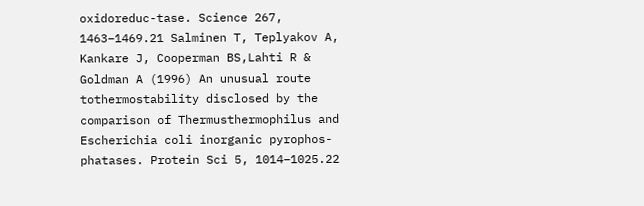oxidoreduc-tase. Science 267, 1463–1469.21 Salminen T, Teplyakov A, Kankare J, Cooperman BS,Lahti R & Goldman A (1996) An unusual route tothermostability disclosed by the comparison of Thermusthermophilus and Escherichia coli inorganic pyrophos-phatases. Protein Sci 5, 1014–1025.22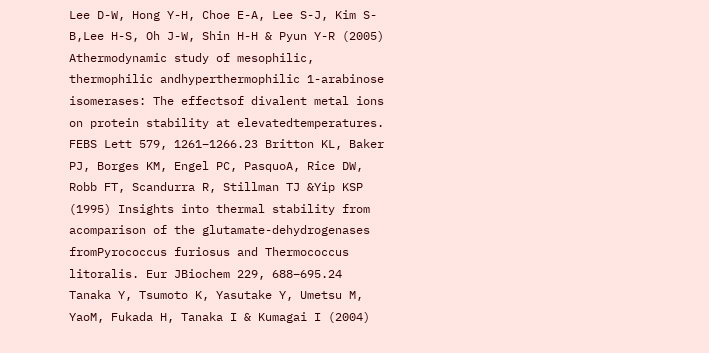Lee D-W, Hong Y-H, Choe E-A, Lee S-J, Kim S-B,Lee H-S, Oh J-W, Shin H-H & Pyun Y-R (2005) Athermodynamic study of mesophilic, thermophilic andhyperthermophilic 1-arabinose isomerases: The effectsof divalent metal ions on protein stability at elevatedtemperatures. FEBS Lett 579, 1261–1266.23 Britton KL, Baker PJ, Borges KM, Engel PC, PasquoA, Rice DW, Robb FT, Scandurra R, Stillman TJ &Yip KSP (1995) Insights into thermal stability from acomparison of the glutamate-dehydrogenases fromPyrococcus furiosus and Thermococcus litoralis. Eur JBiochem 229, 688–695.24 Tanaka Y, Tsumoto K, Yasutake Y, Umetsu M, YaoM, Fukada H, Tanaka I & Kumagai I (2004)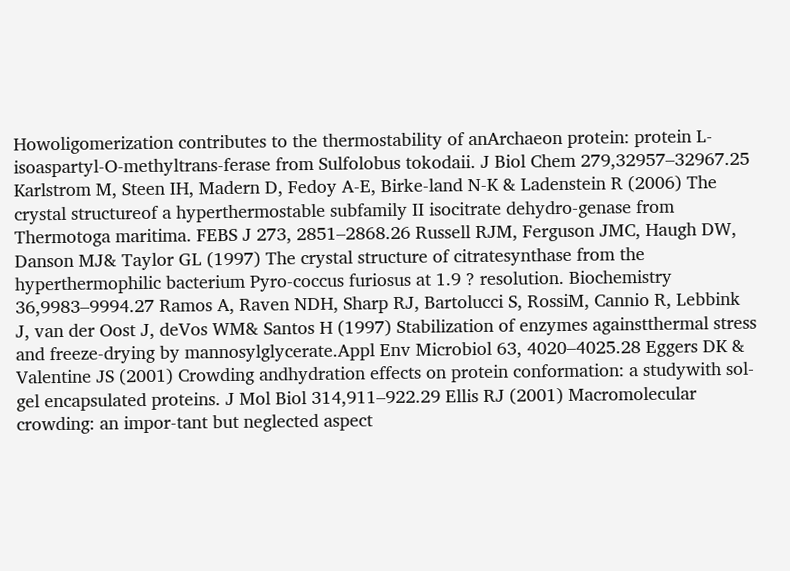Howoligomerization contributes to the thermostability of anArchaeon protein: protein L-isoaspartyl-O-methyltrans-ferase from Sulfolobus tokodaii. J Biol Chem 279,32957–32967.25 Karlstrom M, Steen IH, Madern D, Fedoy A-E, Birke-land N-K & Ladenstein R (2006) The crystal structureof a hyperthermostable subfamily II isocitrate dehydro-genase from Thermotoga maritima. FEBS J 273, 2851–2868.26 Russell RJM, Ferguson JMC, Haugh DW, Danson MJ& Taylor GL (1997) The crystal structure of citratesynthase from the hyperthermophilic bacterium Pyro-coccus furiosus at 1.9 ? resolution. Biochemistry 36,9983–9994.27 Ramos A, Raven NDH, Sharp RJ, Bartolucci S, RossiM, Cannio R, Lebbink J, van der Oost J, deVos WM& Santos H (1997) Stabilization of enzymes againstthermal stress and freeze-drying by mannosylglycerate.Appl Env Microbiol 63, 4020–4025.28 Eggers DK & Valentine JS (2001) Crowding andhydration effects on protein conformation: a studywith sol-gel encapsulated proteins. J Mol Biol 314,911–922.29 Ellis RJ (2001) Macromolecular crowding: an impor-tant but neglected aspect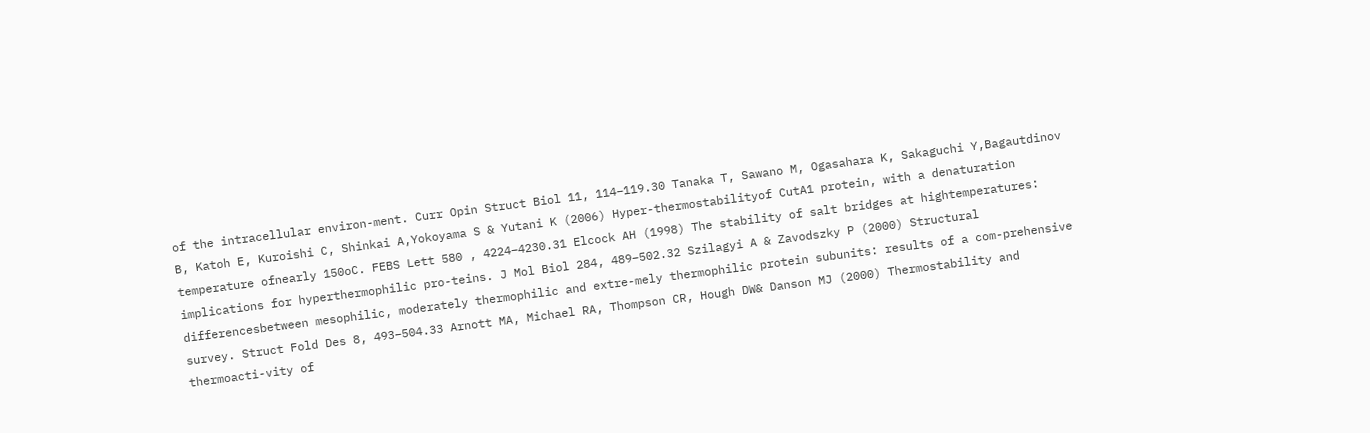of the intracellular environ-ment. Curr Opin Struct Biol 11, 114–119.30 Tanaka T, Sawano M, Ogasahara K, Sakaguchi Y,Bagautdinov B, Katoh E, Kuroishi C, Shinkai A,Yokoyama S & Yutani K (2006) Hyper-thermostabilityof CutA1 protein, with a denaturation temperature ofnearly 150oC. FEBS Lett 580 , 4224–4230.31 Elcock AH (1998) The stability of salt bridges at hightemperatures: implications for hyperthermophilic pro-teins. J Mol Biol 284, 489–502.32 Szilagyi A & Zavodszky P (2000) Structural differencesbetween mesophilic, moderately thermophilic and extre-mely thermophilic protein subunits: results of a com-prehensive survey. Struct Fold Des 8, 493–504.33 Arnott MA, Michael RA, Thompson CR, Hough DW& Danson MJ (2000) Thermostability and thermoacti-vity of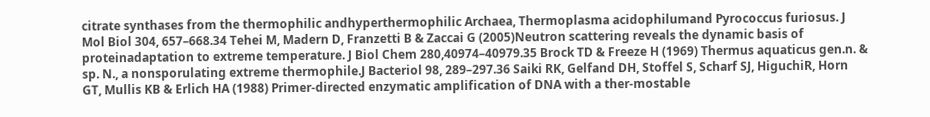citrate synthases from the thermophilic andhyperthermophilic Archaea, Thermoplasma acidophilumand Pyrococcus furiosus. J Mol Biol 304, 657–668.34 Tehei M, Madern D, Franzetti B & Zaccai G (2005)Neutron scattering reveals the dynamic basis of proteinadaptation to extreme temperature. J Biol Chem 280,40974–40979.35 Brock TD & Freeze H (1969) Thermus aquaticus gen.n. & sp. N., a nonsporulating extreme thermophile.J Bacteriol 98, 289–297.36 Saiki RK, Gelfand DH, Stoffel S, Scharf SJ, HiguchiR, Horn GT, Mullis KB & Erlich HA (1988) Primer-directed enzymatic amplification of DNA with a ther-mostable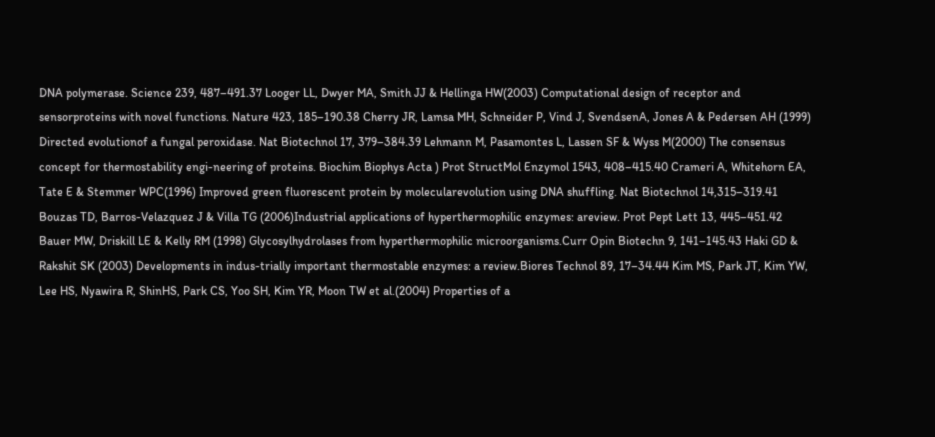DNA polymerase. Science 239, 487–491.37 Looger LL, Dwyer MA, Smith JJ & Hellinga HW(2003) Computational design of receptor and sensorproteins with novel functions. Nature 423, 185–190.38 Cherry JR, Lamsa MH, Schneider P, Vind J, SvendsenA, Jones A & Pedersen AH (1999) Directed evolutionof a fungal peroxidase. Nat Biotechnol 17, 379–384.39 Lehmann M, Pasamontes L, Lassen SF & Wyss M(2000) The consensus concept for thermostability engi-neering of proteins. Biochim Biophys Acta ) Prot StructMol Enzymol 1543, 408–415.40 Crameri A, Whitehorn EA, Tate E & Stemmer WPC(1996) Improved green fluorescent protein by molecularevolution using DNA shuffling. Nat Biotechnol 14,315–319.41 Bouzas TD, Barros-Velazquez J & Villa TG (2006)Industrial applications of hyperthermophilic enzymes: areview. Prot Pept Lett 13, 445–451.42 Bauer MW, Driskill LE & Kelly RM (1998) Glycosylhydrolases from hyperthermophilic microorganisms.Curr Opin Biotechn 9, 141–145.43 Haki GD & Rakshit SK (2003) Developments in indus-trially important thermostable enzymes: a review.Biores Technol 89, 17–34.44 Kim MS, Park JT, Kim YW, Lee HS, Nyawira R, ShinHS, Park CS, Yoo SH, Kim YR, Moon TW et al.(2004) Properties of a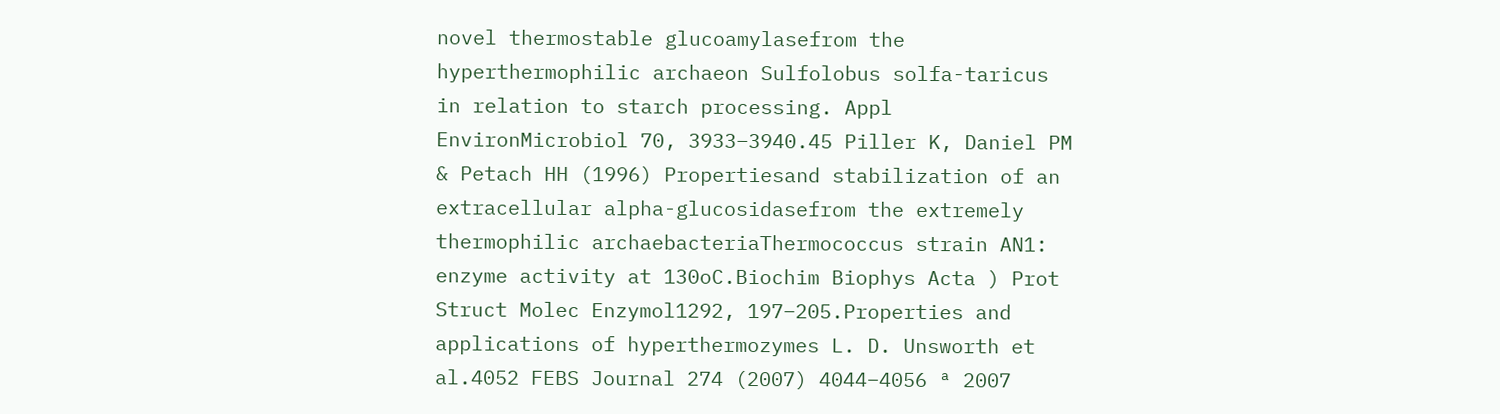novel thermostable glucoamylasefrom the hyperthermophilic archaeon Sulfolobus solfa-taricus in relation to starch processing. Appl EnvironMicrobiol 70, 3933–3940.45 Piller K, Daniel PM & Petach HH (1996) Propertiesand stabilization of an extracellular alpha-glucosidasefrom the extremely thermophilic archaebacteriaThermococcus strain AN1: enzyme activity at 130oC.Biochim Biophys Acta ) Prot Struct Molec Enzymol1292, 197–205.Properties and applications of hyperthermozymes L. D. Unsworth et al.4052 FEBS Journal 274 (2007) 4044–4056 ª 2007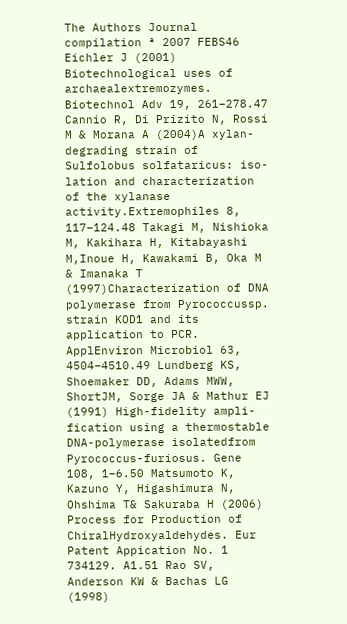The Authors Journal compilation ª 2007 FEBS46 Eichler J (2001) Biotechnological uses of archaealextremozymes. Biotechnol Adv 19, 261–278.47 Cannio R, Di Prizito N, Rossi M & Morana A (2004)A xylan-degrading strain of Sulfolobus solfataricus: iso-lation and characterization of the xylanase activity.Extremophiles 8, 117–124.48 Takagi M, Nishioka M, Kakihara H, Kitabayashi M,Inoue H, Kawakami B, Oka M & Imanaka T (1997)Characterization of DNA polymerase from Pyrococcussp. strain KOD1 and its application to PCR. ApplEnviron Microbiol 63, 4504–4510.49 Lundberg KS, Shoemaker DD, Adams MWW, ShortJM, Sorge JA & Mathur EJ (1991) High-fidelity ampli-fication using a thermostable DNA-polymerase isolatedfrom Pyrococcus-furiosus. Gene 108, 1–6.50 Matsumoto K, Kazuno Y, Higashimura N, Ohshima T& Sakuraba H (2006) Process for Production of ChiralHydroxyaldehydes. Eur Patent Appication No. 1 734129. A1.51 Rao SV, Anderson KW & Bachas LG (1998)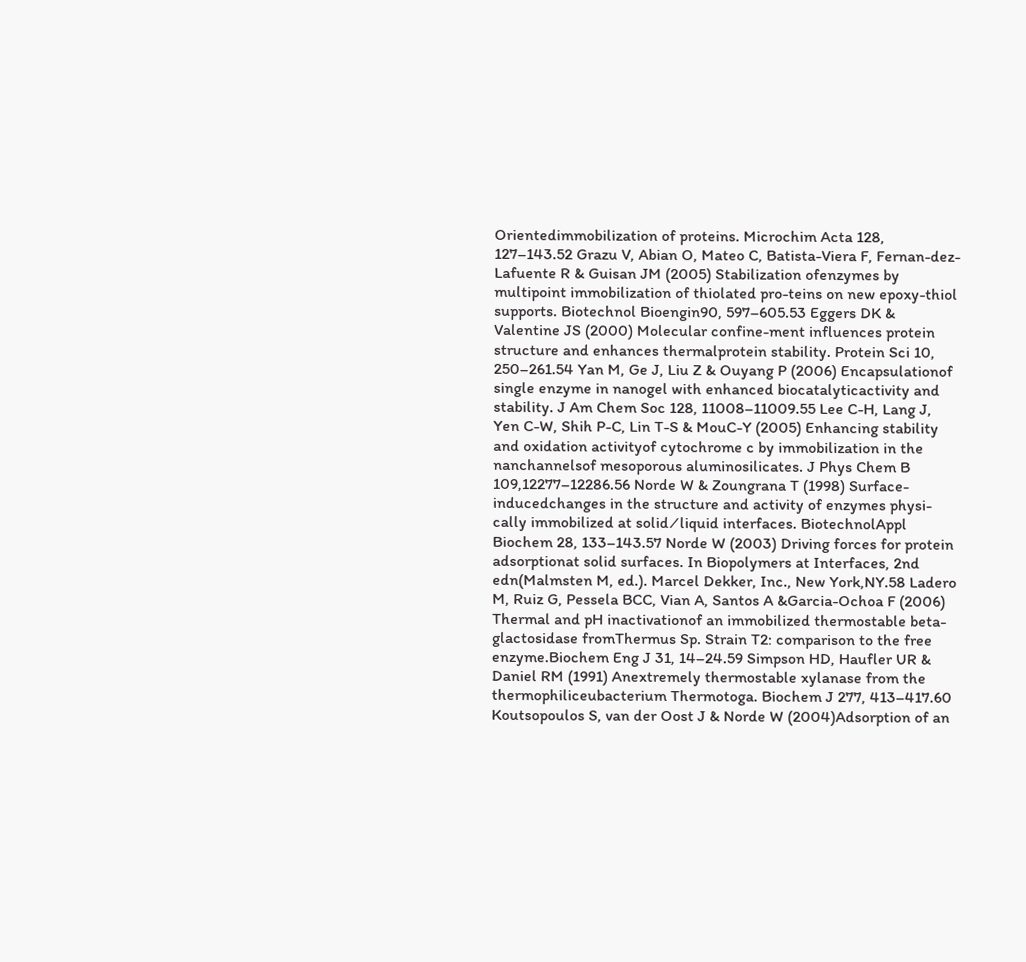Orientedimmobilization of proteins. Microchim Acta 128, 127–143.52 Grazu V, Abian O, Mateo C, Batista-Viera F, Fernan-dez-Lafuente R & Guisan JM (2005) Stabilization ofenzymes by multipoint immobilization of thiolated pro-teins on new epoxy-thiol supports. Biotechnol Bioengin90, 597–605.53 Eggers DK & Valentine JS (2000) Molecular confine-ment influences protein structure and enhances thermalprotein stability. Protein Sci 10, 250–261.54 Yan M, Ge J, Liu Z & Ouyang P (2006) Encapsulationof single enzyme in nanogel with enhanced biocatalyticactivity and stability. J Am Chem Soc 128, 11008–11009.55 Lee C-H, Lang J, Yen C-W, Shih P-C, Lin T-S & MouC-Y (2005) Enhancing stability and oxidation activityof cytochrome c by immobilization in the nanchannelsof mesoporous aluminosilicates. J Phys Chem B 109,12277–12286.56 Norde W & Zoungrana T (1998) Surface-inducedchanges in the structure and activity of enzymes physi-cally immobilized at solid ⁄ liquid interfaces. BiotechnolAppl Biochem 28, 133–143.57 Norde W (2003) Driving forces for protein adsorptionat solid surfaces. In Biopolymers at Interfaces, 2nd edn(Malmsten M, ed.). Marcel Dekker, Inc., New York,NY.58 Ladero M, Ruiz G, Pessela BCC, Vian A, Santos A &Garcia-Ochoa F (2006) Thermal and pH inactivationof an immobilized thermostable beta-glactosidase fromThermus Sp. Strain T2: comparison to the free enzyme.Biochem Eng J 31, 14–24.59 Simpson HD, Haufler UR & Daniel RM (1991) Anextremely thermostable xylanase from the thermophiliceubacterium Thermotoga. Biochem J 277, 413–417.60 Koutsopoulos S, van der Oost J & Norde W (2004)Adsorption of an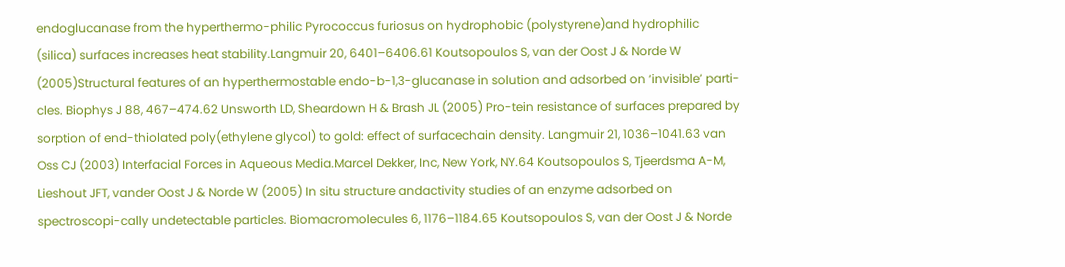endoglucanase from the hyperthermo-philic Pyrococcus furiosus on hydrophobic (polystyrene)and hydrophilic (silica) surfaces increases heat stability.Langmuir 20, 6401–6406.61 Koutsopoulos S, van der Oost J & Norde W (2005)Structural features of an hyperthermostable endo-b-1,3-glucanase in solution and adsorbed on ‘invisible’ parti-cles. Biophys J 88, 467–474.62 Unsworth LD, Sheardown H & Brash JL (2005) Pro-tein resistance of surfaces prepared by sorption of end-thiolated poly(ethylene glycol) to gold: effect of surfacechain density. Langmuir 21, 1036–1041.63 van Oss CJ (2003) Interfacial Forces in Aqueous Media.Marcel Dekker, Inc, New York, NY.64 Koutsopoulos S, Tjeerdsma A-M, Lieshout JFT, vander Oost J & Norde W (2005) In situ structure andactivity studies of an enzyme adsorbed on spectroscopi-cally undetectable particles. Biomacromolecules 6, 1176–1184.65 Koutsopoulos S, van der Oost J & Norde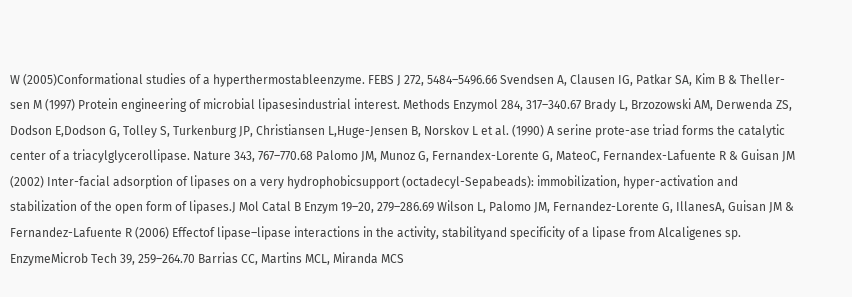W (2005)Conformational studies of a hyperthermostableenzyme. FEBS J 272, 5484–5496.66 Svendsen A, Clausen IG, Patkar SA, Kim B & Theller-sen M (1997) Protein engineering of microbial lipasesindustrial interest. Methods Enzymol 284, 317–340.67 Brady L, Brzozowski AM, Derwenda ZS, Dodson E,Dodson G, Tolley S, Turkenburg JP, Christiansen L,Huge-Jensen B, Norskov L et al. (1990) A serine prote-ase triad forms the catalytic center of a triacylglycerollipase. Nature 343, 767–770.68 Palomo JM, Munoz G, Fernandex-Lorente G, MateoC, Fernandex-Lafuente R & Guisan JM (2002) Inter-facial adsorption of lipases on a very hydrophobicsupport (octadecyl-Sepabeads): immobilization, hyper-activation and stabilization of the open form of lipases.J Mol Catal B Enzym 19–20, 279–286.69 Wilson L, Palomo JM, Fernandez-Lorente G, IllanesA, Guisan JM & Fernandez-Lafuente R (2006) Effectof lipase–lipase interactions in the activity, stabilityand specificity of a lipase from Alcaligenes sp. EnzymeMicrob Tech 39, 259–264.70 Barrias CC, Martins MCL, Miranda MCS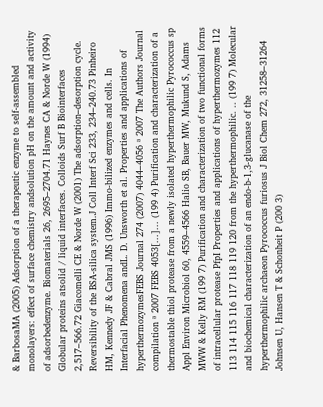& BarbosaMA (2005) Adsorption of a therapeutic enzyme to self-assembled monolayers: effect of surface chemistry andsolution pH on the amount and activity of adsorbedenzyme. Biomaterials 26, 2695–2704.71 Haynes CA & Norde W (1994) Globular proteins atsolid ⁄ liquid interfaces. Colloids Surf B Biointerfaces 2,517–566.72 Giacomelli CE & Norde W (2001) The adsorption–desorption cycle. Reversibility of the BSA-silica system.J Coll Interf Sci 233, 234–240.73 Pinheiro HM, Kennedy JF & Cabral JMS (1996) Immo-bilized enzymes and cells. In Interfacial Phenomena andL. D. Unsworth et al. Properties and applications of hyperthermozymesFEBS Journal 274 (2007) 4044–4056 ª 2007 The Authors Journal compilation ª 2007 FEBS 4053[...]... (199 4) Purification and characterization of a thermostable thiol protease from a newly isolated hyperthermophilic Pyrococcus sp Appl Environ Microbiol 60, 4559–4566 Halio SB, Bauer MW, Mukund S, Adams MWW & Kelly RM (199 7) Purification and characterization of two functional forms of intracellular protease PfpI Properties and applications of hyperthermozymes 112 113 114 115 116 117 118 119 120 from the hyperthermophilic. .. (199 7) Molecular and biochemical characterization of an endo-b-1,3-glucanase of the hyperthermophilic archaeon Pyrococcus furiosus J Biol Chem 272, 31258–31264 Johnsen U, Hansen T & Schonheit P (200 3)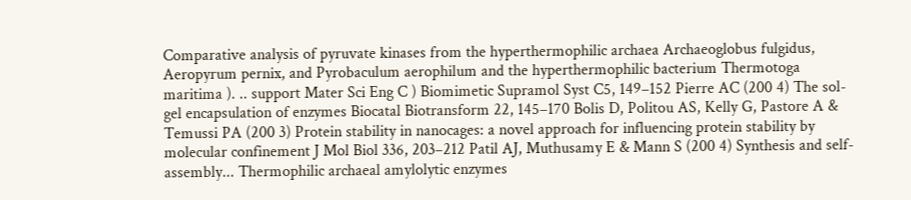Comparative analysis of pyruvate kinases from the hyperthermophilic archaea Archaeoglobus fulgidus, Aeropyrum pernix, and Pyrobaculum aerophilum and the hyperthermophilic bacterium Thermotoga maritima ). .. support Mater Sci Eng C ) Biomimetic Supramol Syst C5, 149–152 Pierre AC (200 4) The sol-gel encapsulation of enzymes Biocatal Biotransform 22, 145–170 Bolis D, Politou AS, Kelly G, Pastore A & Temussi PA (200 3) Protein stability in nanocages: a novel approach for influencing protein stability by molecular confinement J Mol Biol 336, 203–212 Patil AJ, Muthusamy E & Mann S (200 4) Synthesis and self-assembly... Thermophilic archaeal amylolytic enzymes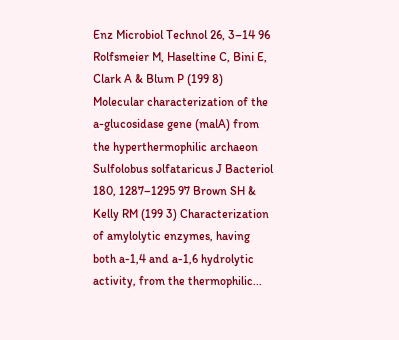Enz Microbiol Technol 26, 3–14 96 Rolfsmeier M, Haseltine C, Bini E, Clark A & Blum P (199 8) Molecular characterization of the a-glucosidase gene (malA) from the hyperthermophilic archaeon Sulfolobus solfataricus J Bacteriol 180, 1287–1295 97 Brown SH & Kelly RM (199 3) Characterization of amylolytic enzymes, having both a-1,4 and a-1,6 hydrolytic activity, from the thermophilic...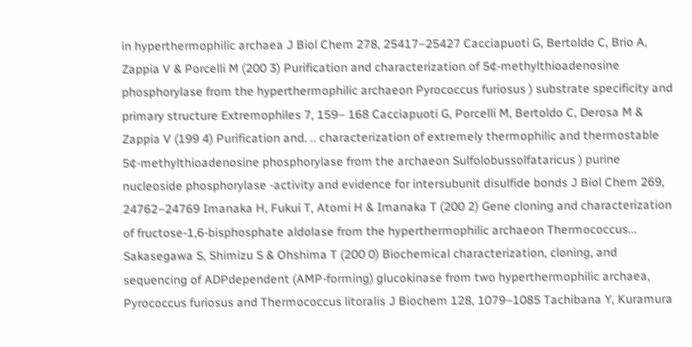in hyperthermophilic archaea J Biol Chem 278, 25417–25427 Cacciapuoti G, Bertoldo C, Brio A, Zappia V & Porcelli M (200 3) Purification and characterization of 5¢-methylthioadenosine phosphorylase from the hyperthermophilic archaeon Pyrococcus furiosus ) substrate specificity and primary structure Extremophiles 7, 159– 168 Cacciapuoti G, Porcelli M, Bertoldo C, Derosa M & Zappia V (199 4) Purification and. .. characterization of extremely thermophilic and thermostable 5¢-methylthioadenosine phosphorylase from the archaeon Sulfolobussolfataricus ) purine nucleoside phosphorylase -activity and evidence for intersubunit disulfide bonds J Biol Chem 269, 24762–24769 Imanaka H, Fukui T, Atomi H & Imanaka T (200 2) Gene cloning and characterization of fructose-1,6-bisphosphate aldolase from the hyperthermophilic archaeon Thermococcus... Sakasegawa S, Shimizu S & Ohshima T (200 0) Biochemical characterization, cloning, and sequencing of ADPdependent (AMP-forming) glucokinase from two hyperthermophilic archaea, Pyrococcus furiosus and Thermococcus litoralis J Biochem 128, 1079–1085 Tachibana Y, Kuramura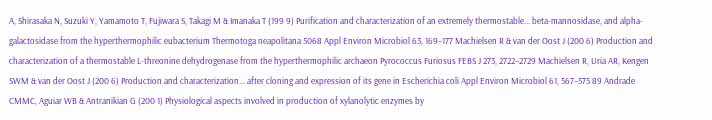A, Shirasaka N, Suzuki Y, Yamamoto T, Fujiwara S, Takagi M & Imanaka T (199 9) Purification and characterization of an extremely thermostable... beta-mannosidase, and alpha-galactosidase from the hyperthermophilic eubacterium Thermotoga neapolitana 5068 Appl Environ Microbiol 63, 169–177 Machielsen R & van der Oost J (200 6) Production and characterization of a thermostable L-threonine dehydrogenase from the hyperthermophilic archaeon Pyrococcus Furiosus FEBS J 273, 2722–2729 Machielsen R, Uria AR, Kengen SWM & van der Oost J (200 6) Production and characterization... after cloning and expression of its gene in Escherichia coli Appl Environ Microbiol 61, 567–575 89 Andrade CMMC, Aguiar WB & Antranikian G (200 1) Physiological aspects involved in production of xylanolytic enzymes by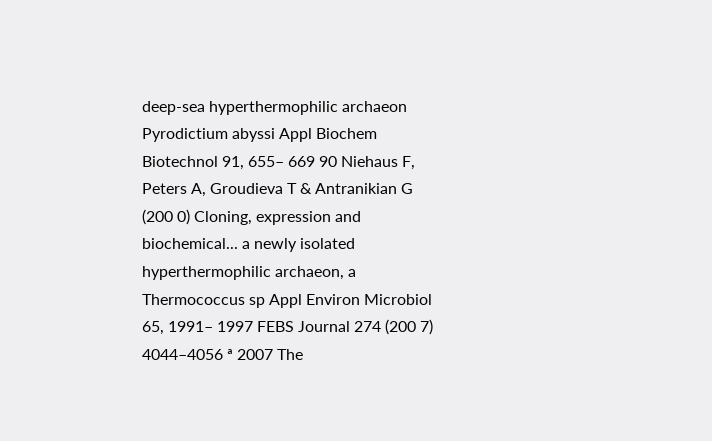deep-sea hyperthermophilic archaeon Pyrodictium abyssi Appl Biochem Biotechnol 91, 655– 669 90 Niehaus F, Peters A, Groudieva T & Antranikian G (200 0) Cloning, expression and biochemical... a newly isolated hyperthermophilic archaeon, a Thermococcus sp Appl Environ Microbiol 65, 1991– 1997 FEBS Journal 274 (200 7) 4044–4056 ª 2007 The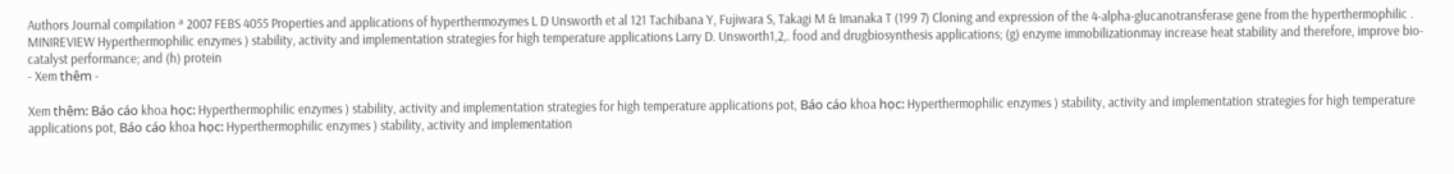Authors Journal compilation ª 2007 FEBS 4055 Properties and applications of hyperthermozymes L D Unsworth et al 121 Tachibana Y, Fujiwara S, Takagi M & Imanaka T (199 7) Cloning and expression of the 4-alpha-glucanotransferase gene from the hyperthermophilic . MINIREVIEW Hyperthermophilic enzymes ) stability, activity and implementation strategies for high temperature applications Larry D. Unsworth1,2,. food and drugbiosynthesis applications; (g) enzyme immobilizationmay increase heat stability and therefore, improve bio-catalyst performance; and (h) protein
- Xem thêm -

Xem thêm: Báo cáo khoa học: Hyperthermophilic enzymes ) stability, activity and implementation strategies for high temperature applications pot, Báo cáo khoa học: Hyperthermophilic enzymes ) stability, activity and implementation strategies for high temperature applications pot, Báo cáo khoa học: Hyperthermophilic enzymes ) stability, activity and implementation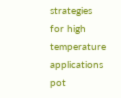strategies for high temperature applications pot